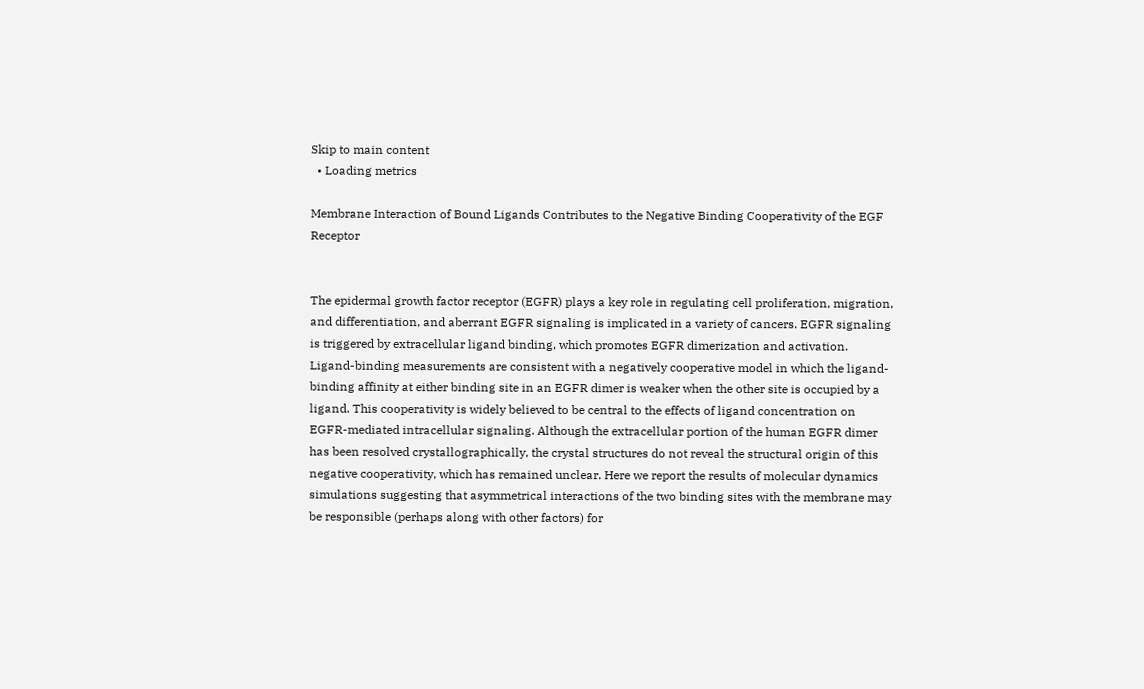Skip to main content
  • Loading metrics

Membrane Interaction of Bound Ligands Contributes to the Negative Binding Cooperativity of the EGF Receptor


The epidermal growth factor receptor (EGFR) plays a key role in regulating cell proliferation, migration, and differentiation, and aberrant EGFR signaling is implicated in a variety of cancers. EGFR signaling is triggered by extracellular ligand binding, which promotes EGFR dimerization and activation. Ligand-binding measurements are consistent with a negatively cooperative model in which the ligand-binding affinity at either binding site in an EGFR dimer is weaker when the other site is occupied by a ligand. This cooperativity is widely believed to be central to the effects of ligand concentration on EGFR-mediated intracellular signaling. Although the extracellular portion of the human EGFR dimer has been resolved crystallographically, the crystal structures do not reveal the structural origin of this negative cooperativity, which has remained unclear. Here we report the results of molecular dynamics simulations suggesting that asymmetrical interactions of the two binding sites with the membrane may be responsible (perhaps along with other factors) for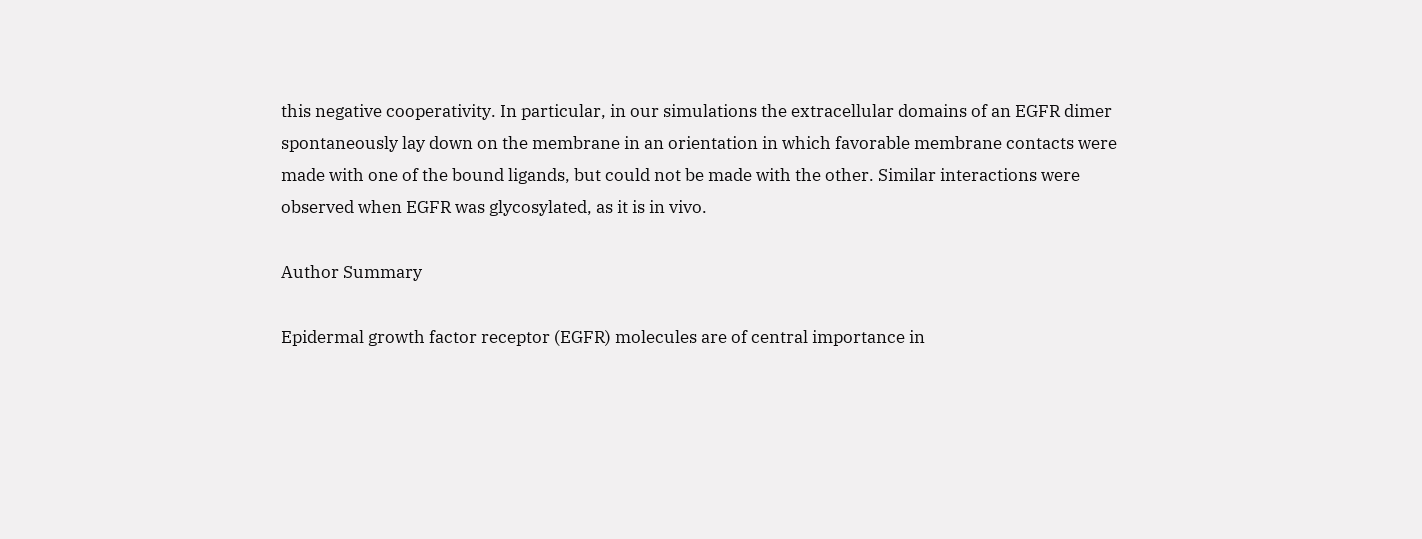this negative cooperativity. In particular, in our simulations the extracellular domains of an EGFR dimer spontaneously lay down on the membrane in an orientation in which favorable membrane contacts were made with one of the bound ligands, but could not be made with the other. Similar interactions were observed when EGFR was glycosylated, as it is in vivo.

Author Summary

Epidermal growth factor receptor (EGFR) molecules are of central importance in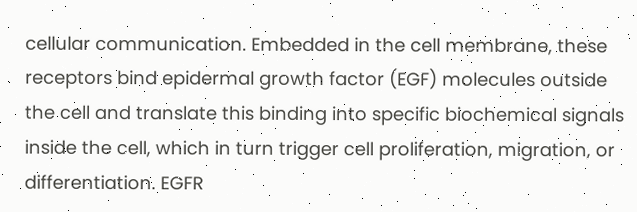cellular communication. Embedded in the cell membrane, these receptors bind epidermal growth factor (EGF) molecules outside the cell and translate this binding into specific biochemical signals inside the cell, which in turn trigger cell proliferation, migration, or differentiation. EGFR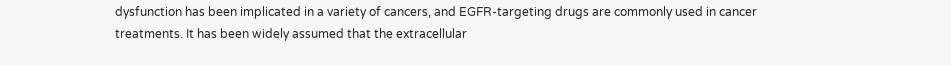dysfunction has been implicated in a variety of cancers, and EGFR-targeting drugs are commonly used in cancer treatments. It has been widely assumed that the extracellular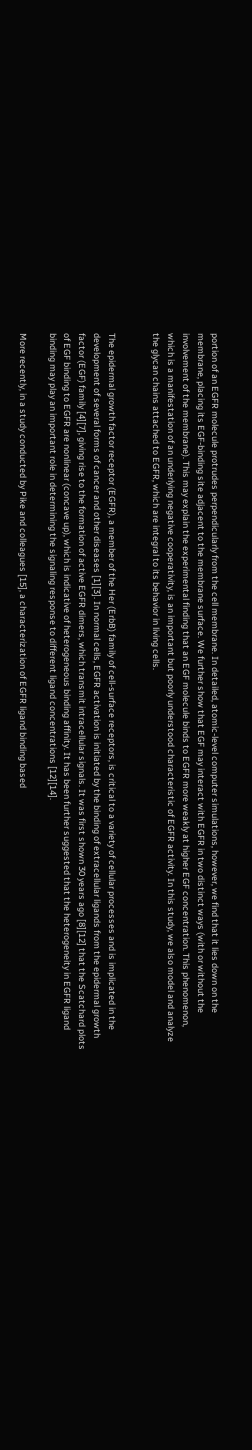portion of an EGFR molecule protrudes perpendicularly from the cell membrane. In detailed, atomic-level computer simulations, however, we find that it lies down on the membrane, placing its EGF-binding site adjacent to the membrane surface. We further show that EGF may interact with EGFR in two distinct ways (with or without the involvement of the membrane). This may explain the experimental finding that an EGF molecule binds to EGFR more weakly at higher EGF concentration. This phenomenon, which is a manifestation of an underlying negative cooperativity, is an important but poorly understood characteristic of EGFR activity. In this study, we also model and analyze the glycan chains attached to EGFR, which are integral to its behavior in living cells.


The epidermal growth factor receptor (EGFR), a member of the Her (ErbB) family of cell-surface receptors, is critical to a variety of cellular processes and is implicated in the development of several forms of cancer and other diseases [1][3]. In normal cells, EGFR activation is initiated by the binding of extracellular ligands from the epidermal growth factor (EGF) family [4][7], giving rise to the formation of active EGFR dimers, which transmit intracellular signals. It was first shown 30 years ago [8][12] that the Scatchard plots of EGF binding to EGFR are nonlinear (concave up), which is indicative of heterogeneous binding affinity. It has been further suggested that the heterogeneity in EGFR ligand binding may play an important role in determining the signaling response to different ligand concentrations [12][14].

More recently, in a study conducted by Pike and colleagues [15], a characterization of EGFR ligand binding based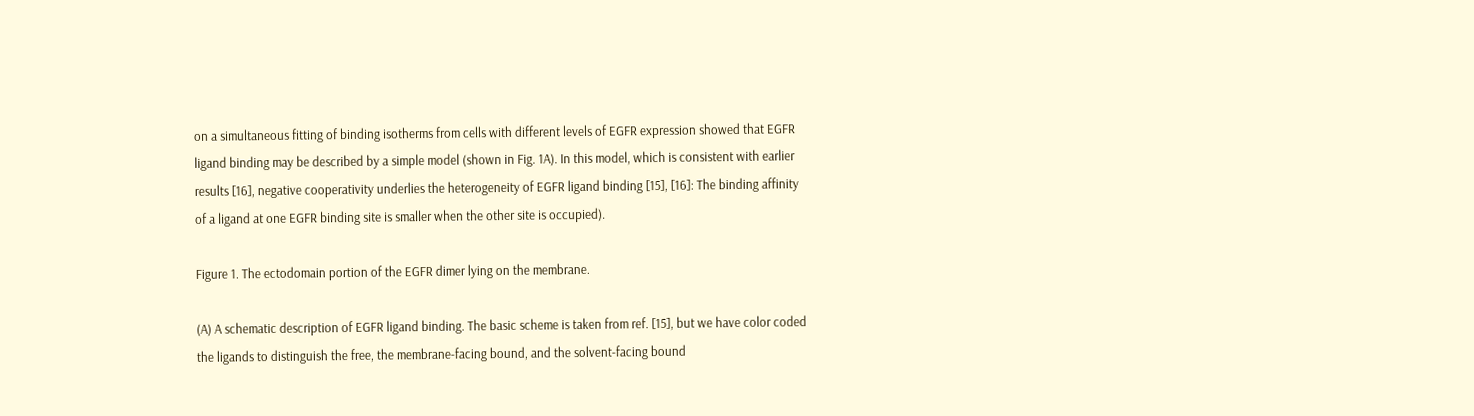on a simultaneous fitting of binding isotherms from cells with different levels of EGFR expression showed that EGFR ligand binding may be described by a simple model (shown in Fig. 1A). In this model, which is consistent with earlier results [16], negative cooperativity underlies the heterogeneity of EGFR ligand binding [15], [16]: The binding affinity of a ligand at one EGFR binding site is smaller when the other site is occupied).

Figure 1. The ectodomain portion of the EGFR dimer lying on the membrane.

(A) A schematic description of EGFR ligand binding. The basic scheme is taken from ref. [15], but we have color coded the ligands to distinguish the free, the membrane-facing bound, and the solvent-facing bound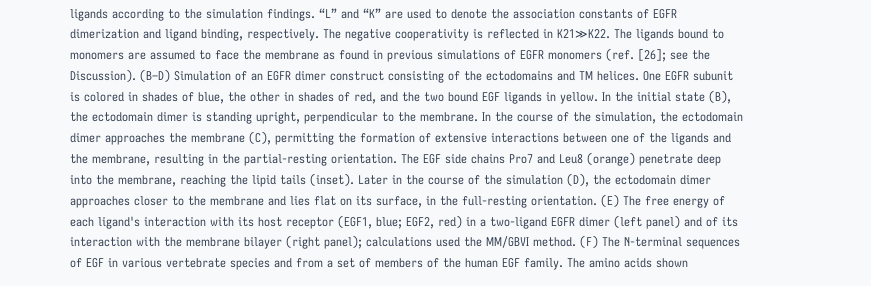ligands according to the simulation findings. “L” and “K” are used to denote the association constants of EGFR dimerization and ligand binding, respectively. The negative cooperativity is reflected in K21≫K22. The ligands bound to monomers are assumed to face the membrane as found in previous simulations of EGFR monomers (ref. [26]; see the Discussion). (B–D) Simulation of an EGFR dimer construct consisting of the ectodomains and TM helices. One EGFR subunit is colored in shades of blue, the other in shades of red, and the two bound EGF ligands in yellow. In the initial state (B), the ectodomain dimer is standing upright, perpendicular to the membrane. In the course of the simulation, the ectodomain dimer approaches the membrane (C), permitting the formation of extensive interactions between one of the ligands and the membrane, resulting in the partial-resting orientation. The EGF side chains Pro7 and Leu8 (orange) penetrate deep into the membrane, reaching the lipid tails (inset). Later in the course of the simulation (D), the ectodomain dimer approaches closer to the membrane and lies flat on its surface, in the full-resting orientation. (E) The free energy of each ligand's interaction with its host receptor (EGF1, blue; EGF2, red) in a two-ligand EGFR dimer (left panel) and of its interaction with the membrane bilayer (right panel); calculations used the MM/GBVI method. (F) The N-terminal sequences of EGF in various vertebrate species and from a set of members of the human EGF family. The amino acids shown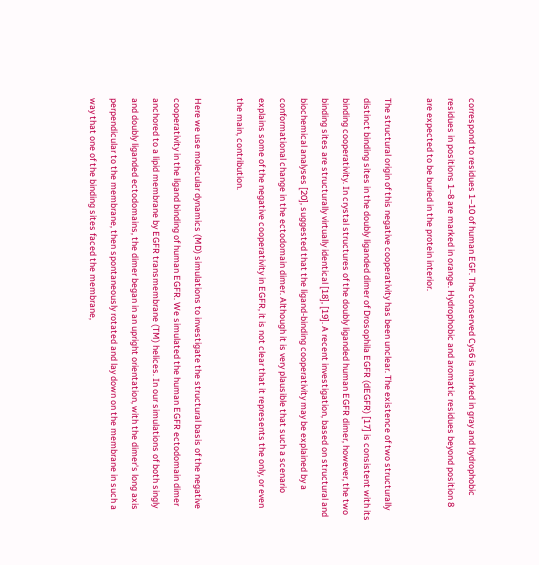correspond to residues 1–10 of human EGF. The conserved Cys6 is marked in gray and hydrophobic residues in positions 1–8 are marked in orange. Hydrophobic and aromatic residues beyond position 8 are expected to be buried in the protein interior.

The structural origin of this negative cooperativity has been unclear. The existence of two structurally distinct binding sites in the doubly liganded dimer of Drosophila EGFR (dEGFR) [17] is consistent with its binding cooperativity. In crystal structures of the doubly liganded human EGFR dimer, however, the two binding sites are structurally virtually identical [18], [19]. A recent investigation, based on structural and biochemical analyses [20], suggested that the ligand-binding cooperativity may be explained by a conformational change in the ectodomain dimer. Although it is very plausible that such a scenario explains some of the negative cooperativity in EGFR, it is not clear that it represents the only, or even the main, contribution.

Here we use molecular dynamics (MD) simulations to investigate the structural basis of the negative cooperativity in the ligand binding of human EGFR. We simulated the human EGFR ectodomain dimer anchored to a lipid membrane by EGFR transmembrane (TM) helices. In our simulations of both singly and doubly liganded ectodomains, the dimer began in an upright orientation, with the dimer's long axis perpendicular to the membrane, then spontaneously rotated and lay down on the membrane in such a way that one of the binding sites faced the membrane,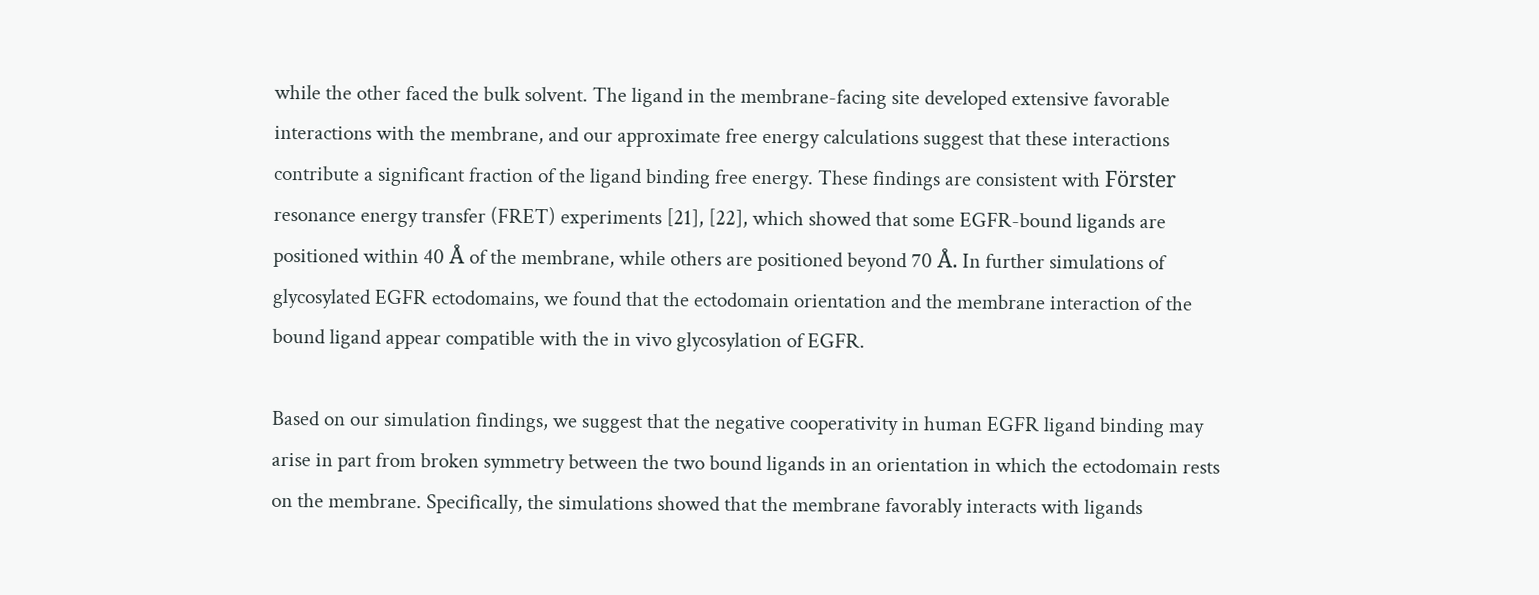while the other faced the bulk solvent. The ligand in the membrane-facing site developed extensive favorable interactions with the membrane, and our approximate free energy calculations suggest that these interactions contribute a significant fraction of the ligand binding free energy. These findings are consistent with Förster resonance energy transfer (FRET) experiments [21], [22], which showed that some EGFR-bound ligands are positioned within 40 Å of the membrane, while others are positioned beyond 70 Å. In further simulations of glycosylated EGFR ectodomains, we found that the ectodomain orientation and the membrane interaction of the bound ligand appear compatible with the in vivo glycosylation of EGFR.

Based on our simulation findings, we suggest that the negative cooperativity in human EGFR ligand binding may arise in part from broken symmetry between the two bound ligands in an orientation in which the ectodomain rests on the membrane. Specifically, the simulations showed that the membrane favorably interacts with ligands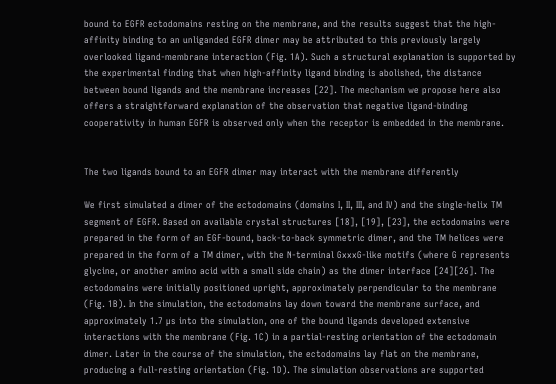bound to EGFR ectodomains resting on the membrane, and the results suggest that the high-affinity binding to an unliganded EGFR dimer may be attributed to this previously largely overlooked ligand-membrane interaction (Fig. 1A). Such a structural explanation is supported by the experimental finding that when high-affinity ligand binding is abolished, the distance between bound ligands and the membrane increases [22]. The mechanism we propose here also offers a straightforward explanation of the observation that negative ligand-binding cooperativity in human EGFR is observed only when the receptor is embedded in the membrane.


The two ligands bound to an EGFR dimer may interact with the membrane differently

We first simulated a dimer of the ectodomains (domains I, II, III, and IV) and the single-helix TM segment of EGFR. Based on available crystal structures [18], [19], [23], the ectodomains were prepared in the form of an EGF-bound, back-to-back symmetric dimer, and the TM helices were prepared in the form of a TM dimer, with the N-terminal GxxxG-like motifs (where G represents glycine, or another amino acid with a small side chain) as the dimer interface [24][26]. The ectodomains were initially positioned upright, approximately perpendicular to the membrane (Fig. 1B). In the simulation, the ectodomains lay down toward the membrane surface, and approximately 1.7 µs into the simulation, one of the bound ligands developed extensive interactions with the membrane (Fig. 1C) in a partial-resting orientation of the ectodomain dimer. Later in the course of the simulation, the ectodomains lay flat on the membrane, producing a full-resting orientation (Fig. 1D). The simulation observations are supported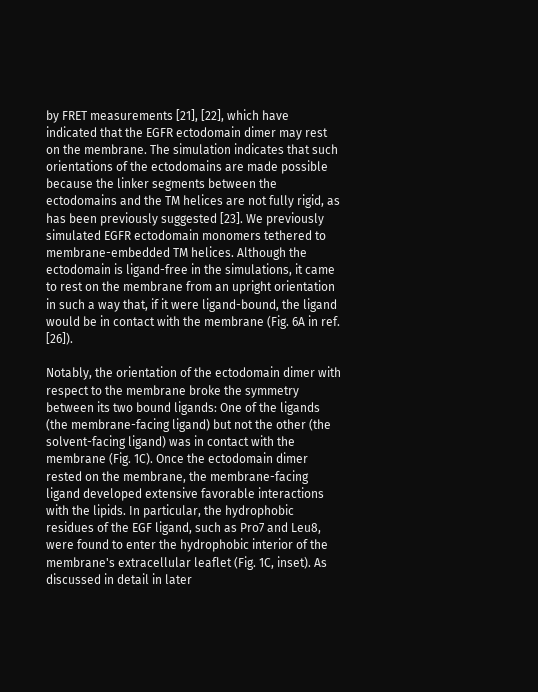by FRET measurements [21], [22], which have indicated that the EGFR ectodomain dimer may rest on the membrane. The simulation indicates that such orientations of the ectodomains are made possible because the linker segments between the ectodomains and the TM helices are not fully rigid, as has been previously suggested [23]. We previously simulated EGFR ectodomain monomers tethered to membrane-embedded TM helices. Although the ectodomain is ligand-free in the simulations, it came to rest on the membrane from an upright orientation in such a way that, if it were ligand-bound, the ligand would be in contact with the membrane (Fig. 6A in ref. [26]).

Notably, the orientation of the ectodomain dimer with respect to the membrane broke the symmetry between its two bound ligands: One of the ligands (the membrane-facing ligand) but not the other (the solvent-facing ligand) was in contact with the membrane (Fig. 1C). Once the ectodomain dimer rested on the membrane, the membrane-facing ligand developed extensive favorable interactions with the lipids. In particular, the hydrophobic residues of the EGF ligand, such as Pro7 and Leu8, were found to enter the hydrophobic interior of the membrane's extracellular leaflet (Fig. 1C, inset). As discussed in detail in later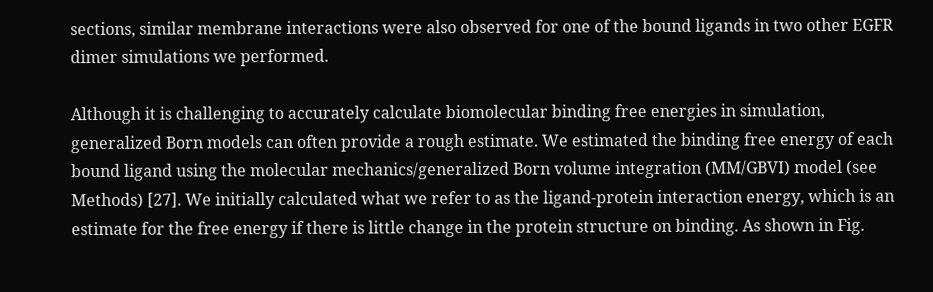sections, similar membrane interactions were also observed for one of the bound ligands in two other EGFR dimer simulations we performed.

Although it is challenging to accurately calculate biomolecular binding free energies in simulation, generalized Born models can often provide a rough estimate. We estimated the binding free energy of each bound ligand using the molecular mechanics/generalized Born volume integration (MM/GBVI) model (see Methods) [27]. We initially calculated what we refer to as the ligand-protein interaction energy, which is an estimate for the free energy if there is little change in the protein structure on binding. As shown in Fig.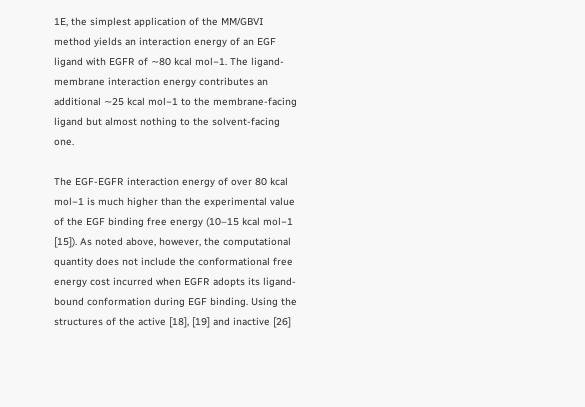1E, the simplest application of the MM/GBVI method yields an interaction energy of an EGF ligand with EGFR of ∼80 kcal mol−1. The ligand-membrane interaction energy contributes an additional ∼25 kcal mol−1 to the membrane-facing ligand but almost nothing to the solvent-facing one.

The EGF-EGFR interaction energy of over 80 kcal mol−1 is much higher than the experimental value of the EGF binding free energy (10–15 kcal mol−1 [15]). As noted above, however, the computational quantity does not include the conformational free energy cost incurred when EGFR adopts its ligand-bound conformation during EGF binding. Using the structures of the active [18], [19] and inactive [26]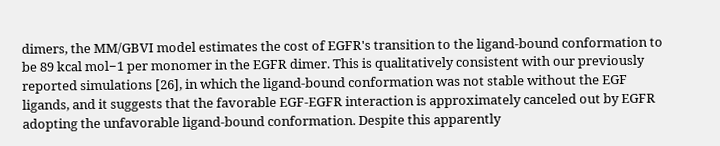dimers, the MM/GBVI model estimates the cost of EGFR's transition to the ligand-bound conformation to be 89 kcal mol−1 per monomer in the EGFR dimer. This is qualitatively consistent with our previously reported simulations [26], in which the ligand-bound conformation was not stable without the EGF ligands, and it suggests that the favorable EGF-EGFR interaction is approximately canceled out by EGFR adopting the unfavorable ligand-bound conformation. Despite this apparently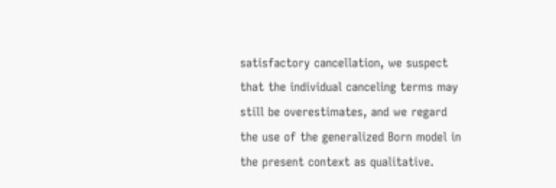satisfactory cancellation, we suspect that the individual canceling terms may still be overestimates, and we regard the use of the generalized Born model in the present context as qualitative.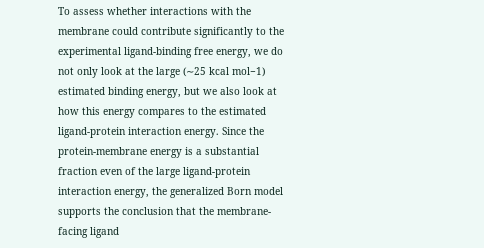To assess whether interactions with the membrane could contribute significantly to the experimental ligand-binding free energy, we do not only look at the large (∼25 kcal mol−1) estimated binding energy, but we also look at how this energy compares to the estimated ligand-protein interaction energy. Since the protein-membrane energy is a substantial fraction even of the large ligand-protein interaction energy, the generalized Born model supports the conclusion that the membrane-facing ligand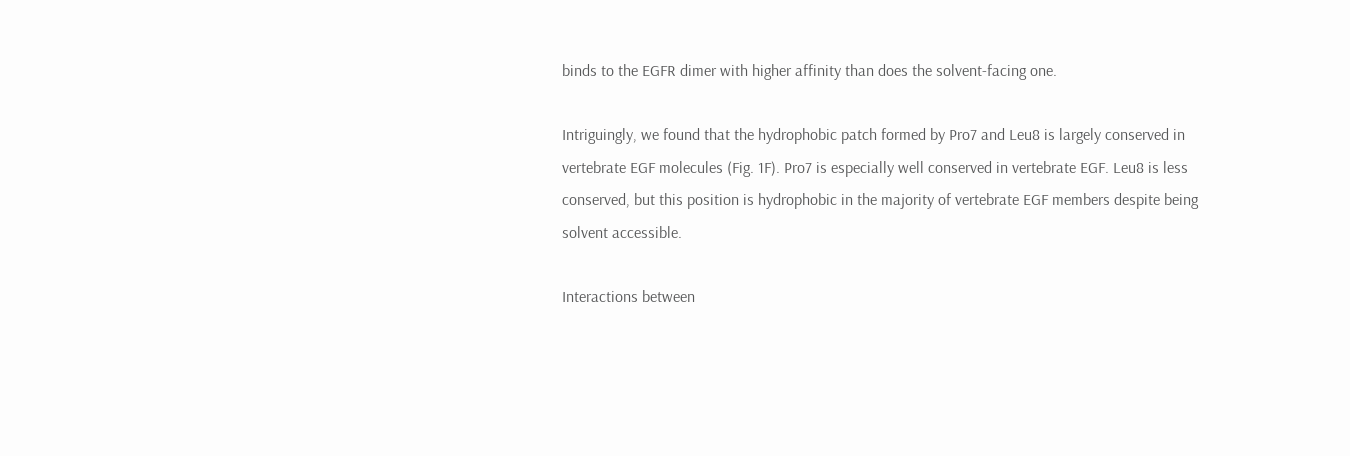binds to the EGFR dimer with higher affinity than does the solvent-facing one.

Intriguingly, we found that the hydrophobic patch formed by Pro7 and Leu8 is largely conserved in vertebrate EGF molecules (Fig. 1F). Pro7 is especially well conserved in vertebrate EGF. Leu8 is less conserved, but this position is hydrophobic in the majority of vertebrate EGF members despite being solvent accessible.

Interactions between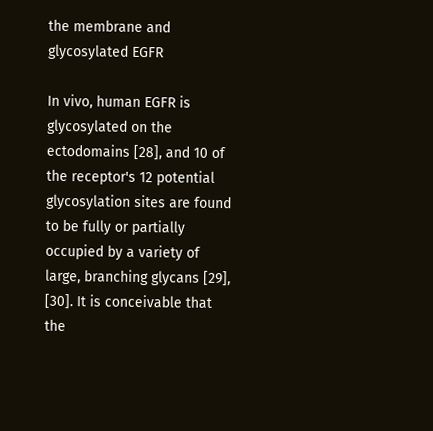the membrane and glycosylated EGFR

In vivo, human EGFR is glycosylated on the ectodomains [28], and 10 of the receptor's 12 potential glycosylation sites are found to be fully or partially occupied by a variety of large, branching glycans [29], [30]. It is conceivable that the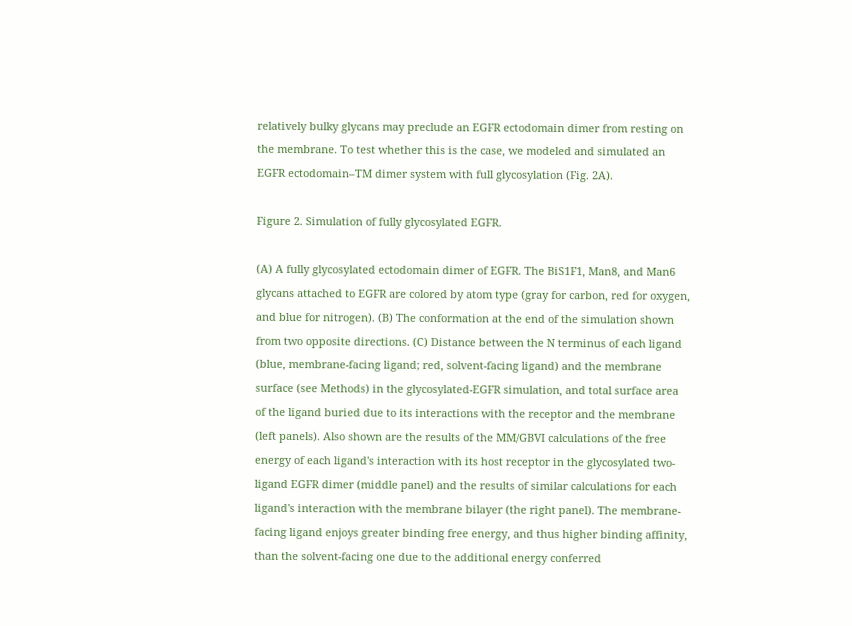relatively bulky glycans may preclude an EGFR ectodomain dimer from resting on the membrane. To test whether this is the case, we modeled and simulated an EGFR ectodomain–TM dimer system with full glycosylation (Fig. 2A).

Figure 2. Simulation of fully glycosylated EGFR.

(A) A fully glycosylated ectodomain dimer of EGFR. The BiS1F1, Man8, and Man6 glycans attached to EGFR are colored by atom type (gray for carbon, red for oxygen, and blue for nitrogen). (B) The conformation at the end of the simulation shown from two opposite directions. (C) Distance between the N terminus of each ligand (blue, membrane-facing ligand; red, solvent-facing ligand) and the membrane surface (see Methods) in the glycosylated-EGFR simulation, and total surface area of the ligand buried due to its interactions with the receptor and the membrane (left panels). Also shown are the results of the MM/GBVI calculations of the free energy of each ligand's interaction with its host receptor in the glycosylated two-ligand EGFR dimer (middle panel) and the results of similar calculations for each ligand's interaction with the membrane bilayer (the right panel). The membrane-facing ligand enjoys greater binding free energy, and thus higher binding affinity, than the solvent-facing one due to the additional energy conferred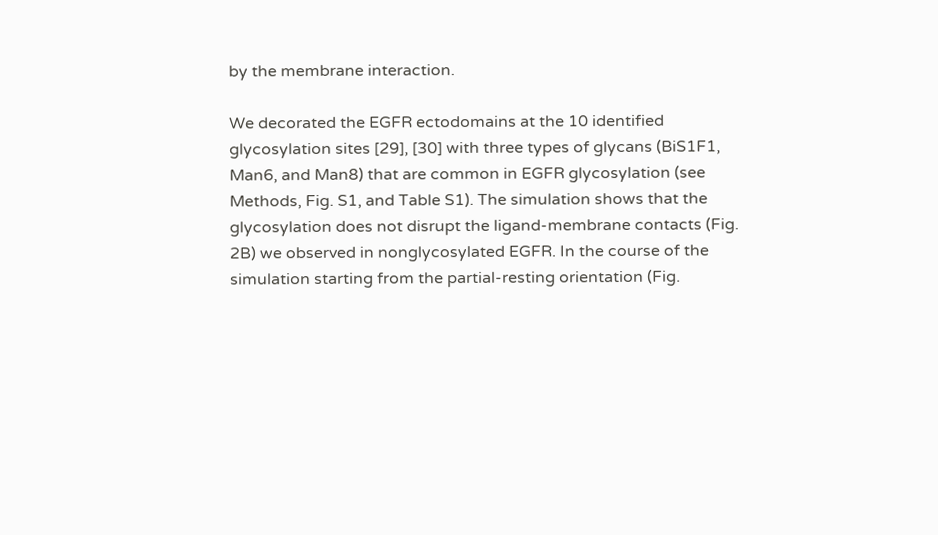by the membrane interaction.

We decorated the EGFR ectodomains at the 10 identified glycosylation sites [29], [30] with three types of glycans (BiS1F1, Man6, and Man8) that are common in EGFR glycosylation (see Methods, Fig. S1, and Table S1). The simulation shows that the glycosylation does not disrupt the ligand-membrane contacts (Fig. 2B) we observed in nonglycosylated EGFR. In the course of the simulation starting from the partial-resting orientation (Fig.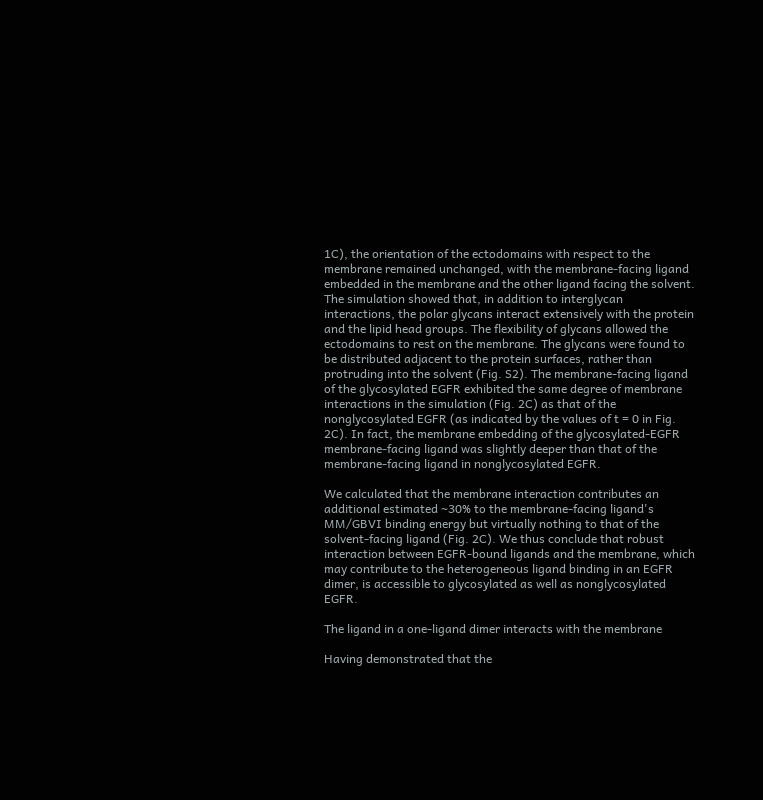1C), the orientation of the ectodomains with respect to the membrane remained unchanged, with the membrane-facing ligand embedded in the membrane and the other ligand facing the solvent. The simulation showed that, in addition to interglycan interactions, the polar glycans interact extensively with the protein and the lipid head groups. The flexibility of glycans allowed the ectodomains to rest on the membrane. The glycans were found to be distributed adjacent to the protein surfaces, rather than protruding into the solvent (Fig. S2). The membrane-facing ligand of the glycosylated EGFR exhibited the same degree of membrane interactions in the simulation (Fig. 2C) as that of the nonglycosylated EGFR (as indicated by the values of t = 0 in Fig. 2C). In fact, the membrane embedding of the glycosylated-EGFR membrane-facing ligand was slightly deeper than that of the membrane-facing ligand in nonglycosylated EGFR.

We calculated that the membrane interaction contributes an additional estimated ∼30% to the membrane-facing ligand's MM/GBVI binding energy but virtually nothing to that of the solvent-facing ligand (Fig. 2C). We thus conclude that robust interaction between EGFR-bound ligands and the membrane, which may contribute to the heterogeneous ligand binding in an EGFR dimer, is accessible to glycosylated as well as nonglycosylated EGFR.

The ligand in a one-ligand dimer interacts with the membrane

Having demonstrated that the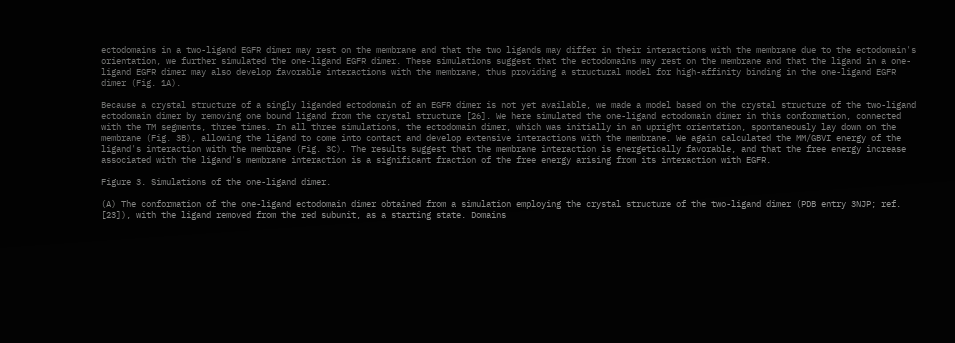ectodomains in a two-ligand EGFR dimer may rest on the membrane and that the two ligands may differ in their interactions with the membrane due to the ectodomain's orientation, we further simulated the one-ligand EGFR dimer. These simulations suggest that the ectodomains may rest on the membrane and that the ligand in a one-ligand EGFR dimer may also develop favorable interactions with the membrane, thus providing a structural model for high-affinity binding in the one-ligand EGFR dimer (Fig. 1A).

Because a crystal structure of a singly liganded ectodomain of an EGFR dimer is not yet available, we made a model based on the crystal structure of the two-ligand ectodomain dimer by removing one bound ligand from the crystal structure [26]. We here simulated the one-ligand ectodomain dimer in this conformation, connected with the TM segments, three times. In all three simulations, the ectodomain dimer, which was initially in an upright orientation, spontaneously lay down on the membrane (Fig. 3B), allowing the ligand to come into contact and develop extensive interactions with the membrane. We again calculated the MM/GBVI energy of the ligand's interaction with the membrane (Fig. 3C). The results suggest that the membrane interaction is energetically favorable, and that the free energy increase associated with the ligand's membrane interaction is a significant fraction of the free energy arising from its interaction with EGFR.

Figure 3. Simulations of the one-ligand dimer.

(A) The conformation of the one-ligand ectodomain dimer obtained from a simulation employing the crystal structure of the two-ligand dimer (PDB entry 3NJP; ref. [23]), with the ligand removed from the red subunit, as a starting state. Domains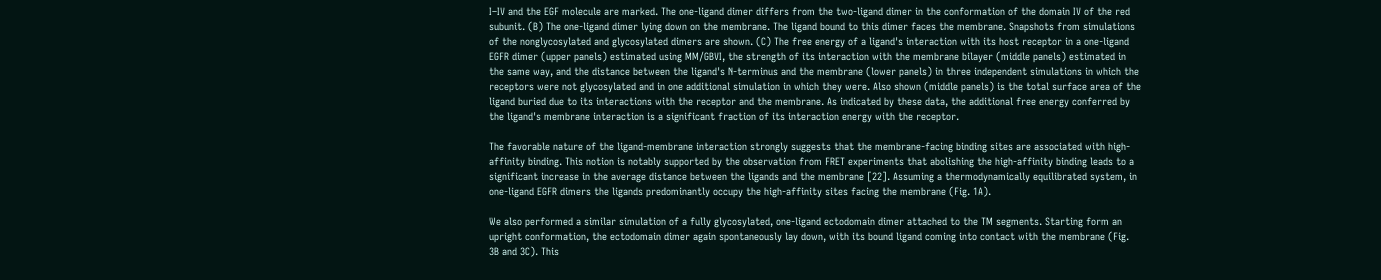I–IV and the EGF molecule are marked. The one-ligand dimer differs from the two-ligand dimer in the conformation of the domain IV of the red subunit. (B) The one-ligand dimer lying down on the membrane. The ligand bound to this dimer faces the membrane. Snapshots from simulations of the nonglycosylated and glycosylated dimers are shown. (C) The free energy of a ligand's interaction with its host receptor in a one-ligand EGFR dimer (upper panels) estimated using MM/GBVI, the strength of its interaction with the membrane bilayer (middle panels) estimated in the same way, and the distance between the ligand's N-terminus and the membrane (lower panels) in three independent simulations in which the receptors were not glycosylated and in one additional simulation in which they were. Also shown (middle panels) is the total surface area of the ligand buried due to its interactions with the receptor and the membrane. As indicated by these data, the additional free energy conferred by the ligand's membrane interaction is a significant fraction of its interaction energy with the receptor.

The favorable nature of the ligand-membrane interaction strongly suggests that the membrane-facing binding sites are associated with high-affinity binding. This notion is notably supported by the observation from FRET experiments that abolishing the high-affinity binding leads to a significant increase in the average distance between the ligands and the membrane [22]. Assuming a thermodynamically equilibrated system, in one-ligand EGFR dimers the ligands predominantly occupy the high-affinity sites facing the membrane (Fig. 1A).

We also performed a similar simulation of a fully glycosylated, one-ligand ectodomain dimer attached to the TM segments. Starting form an upright conformation, the ectodomain dimer again spontaneously lay down, with its bound ligand coming into contact with the membrane (Fig. 3B and 3C). This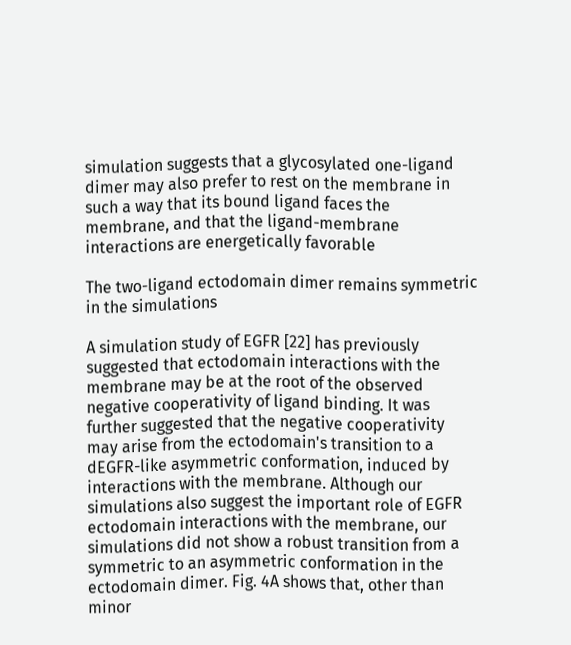simulation suggests that a glycosylated one-ligand dimer may also prefer to rest on the membrane in such a way that its bound ligand faces the membrane, and that the ligand-membrane interactions are energetically favorable

The two-ligand ectodomain dimer remains symmetric in the simulations

A simulation study of EGFR [22] has previously suggested that ectodomain interactions with the membrane may be at the root of the observed negative cooperativity of ligand binding. It was further suggested that the negative cooperativity may arise from the ectodomain's transition to a dEGFR-like asymmetric conformation, induced by interactions with the membrane. Although our simulations also suggest the important role of EGFR ectodomain interactions with the membrane, our simulations did not show a robust transition from a symmetric to an asymmetric conformation in the ectodomain dimer. Fig. 4A shows that, other than minor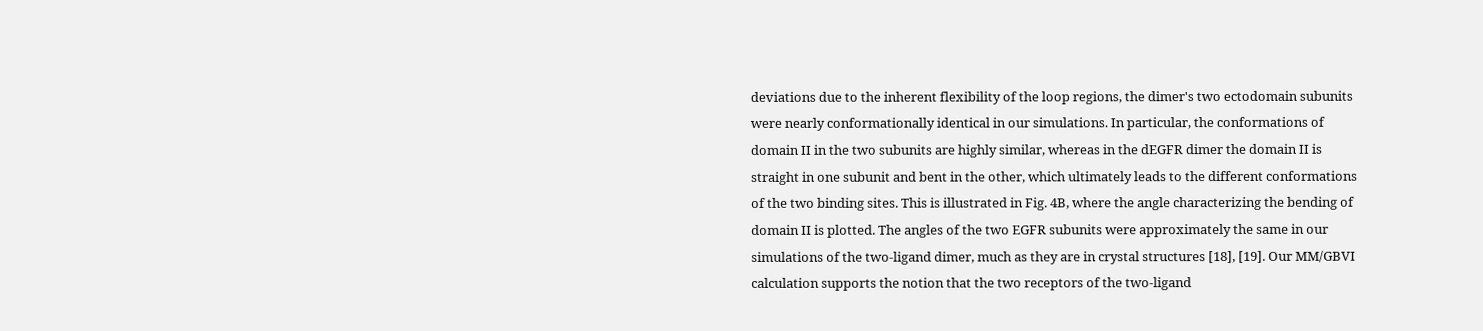deviations due to the inherent flexibility of the loop regions, the dimer's two ectodomain subunits were nearly conformationally identical in our simulations. In particular, the conformations of domain II in the two subunits are highly similar, whereas in the dEGFR dimer the domain II is straight in one subunit and bent in the other, which ultimately leads to the different conformations of the two binding sites. This is illustrated in Fig. 4B, where the angle characterizing the bending of domain II is plotted. The angles of the two EGFR subunits were approximately the same in our simulations of the two-ligand dimer, much as they are in crystal structures [18], [19]. Our MM/GBVI calculation supports the notion that the two receptors of the two-ligand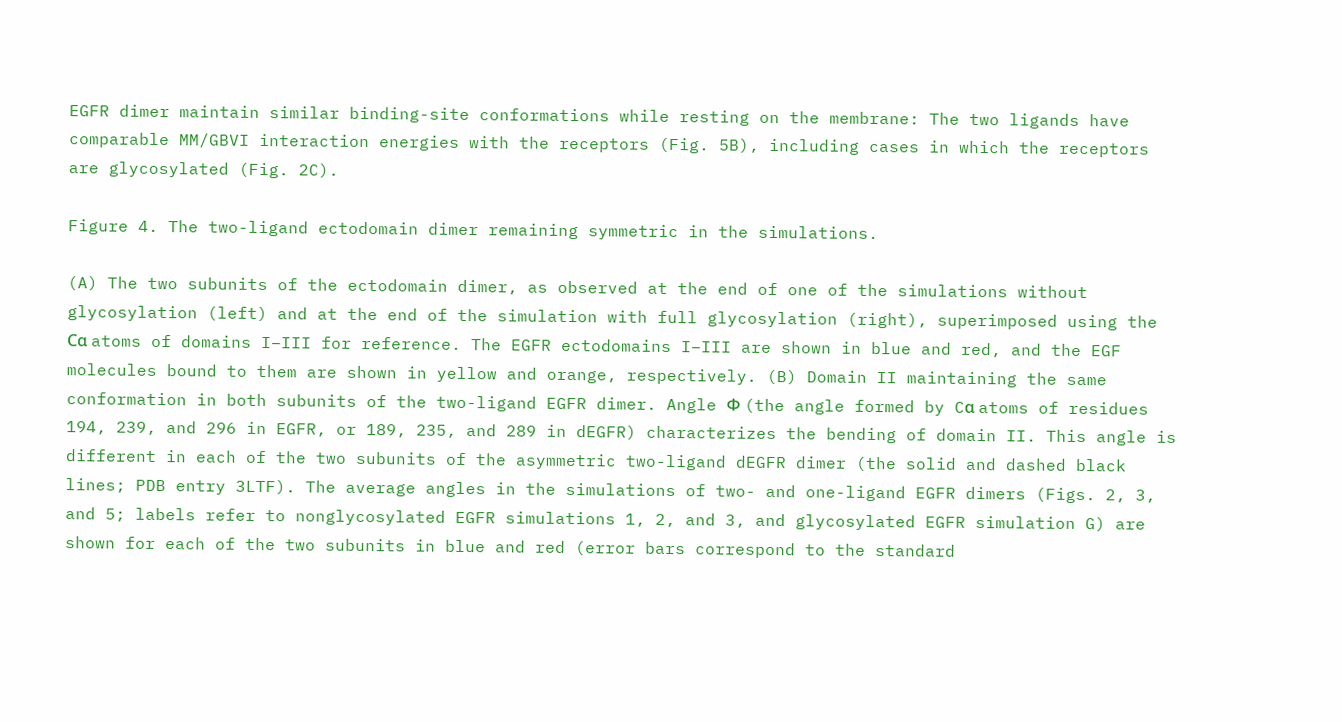EGFR dimer maintain similar binding-site conformations while resting on the membrane: The two ligands have comparable MM/GBVI interaction energies with the receptors (Fig. 5B), including cases in which the receptors are glycosylated (Fig. 2C).

Figure 4. The two-ligand ectodomain dimer remaining symmetric in the simulations.

(A) The two subunits of the ectodomain dimer, as observed at the end of one of the simulations without glycosylation (left) and at the end of the simulation with full glycosylation (right), superimposed using the Cα atoms of domains I–III for reference. The EGFR ectodomains I–III are shown in blue and red, and the EGF molecules bound to them are shown in yellow and orange, respectively. (B) Domain II maintaining the same conformation in both subunits of the two-ligand EGFR dimer. Angle Φ (the angle formed by Cα atoms of residues 194, 239, and 296 in EGFR, or 189, 235, and 289 in dEGFR) characterizes the bending of domain II. This angle is different in each of the two subunits of the asymmetric two-ligand dEGFR dimer (the solid and dashed black lines; PDB entry 3LTF). The average angles in the simulations of two- and one-ligand EGFR dimers (Figs. 2, 3, and 5; labels refer to nonglycosylated EGFR simulations 1, 2, and 3, and glycosylated EGFR simulation G) are shown for each of the two subunits in blue and red (error bars correspond to the standard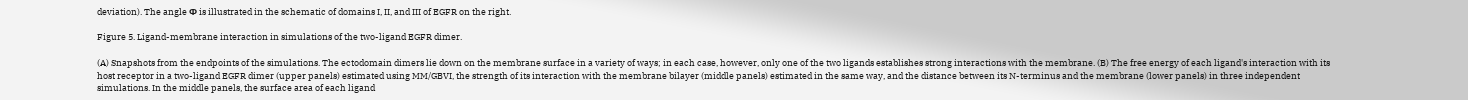deviation). The angle Φ is illustrated in the schematic of domains I, II, and III of EGFR on the right.

Figure 5. Ligand-membrane interaction in simulations of the two-ligand EGFR dimer.

(A) Snapshots from the endpoints of the simulations. The ectodomain dimers lie down on the membrane surface in a variety of ways; in each case, however, only one of the two ligands establishes strong interactions with the membrane. (B) The free energy of each ligand's interaction with its host receptor in a two-ligand EGFR dimer (upper panels) estimated using MM/GBVI, the strength of its interaction with the membrane bilayer (middle panels) estimated in the same way, and the distance between its N-terminus and the membrane (lower panels) in three independent simulations. In the middle panels, the surface area of each ligand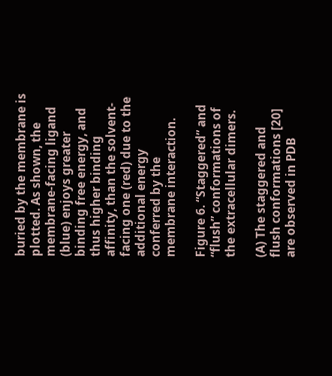buried by the membrane is plotted. As shown, the membrane-facing ligand (blue) enjoys greater binding free energy, and thus higher binding affinity, than the solvent-facing one (red) due to the additional energy conferred by the membrane interaction.

Figure 6. “Staggered” and “flush” conformations of the extracellular dimers.

(A) The staggered and flush conformations [20] are observed in PDB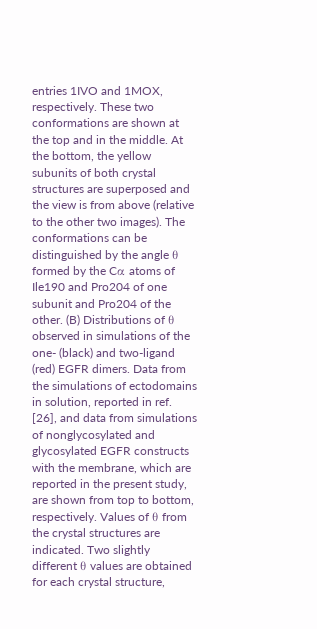entries 1IVO and 1MOX, respectively. These two conformations are shown at the top and in the middle. At the bottom, the yellow subunits of both crystal structures are superposed and the view is from above (relative to the other two images). The conformations can be distinguished by the angle θ formed by the Cα atoms of Ile190 and Pro204 of one subunit and Pro204 of the other. (B) Distributions of θ observed in simulations of the one- (black) and two-ligand (red) EGFR dimers. Data from the simulations of ectodomains in solution, reported in ref. [26], and data from simulations of nonglycosylated and glycosylated EGFR constructs with the membrane, which are reported in the present study, are shown from top to bottom, respectively. Values of θ from the crystal structures are indicated. Two slightly different θ values are obtained for each crystal structure,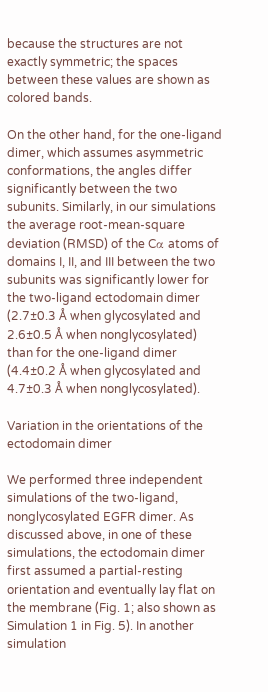because the structures are not exactly symmetric; the spaces between these values are shown as colored bands.

On the other hand, for the one-ligand dimer, which assumes asymmetric conformations, the angles differ significantly between the two subunits. Similarly, in our simulations the average root-mean-square deviation (RMSD) of the Cα atoms of domains I, II, and III between the two subunits was significantly lower for the two-ligand ectodomain dimer (2.7±0.3 Å when glycosylated and 2.6±0.5 Å when nonglycosylated) than for the one-ligand dimer (4.4±0.2 Å when glycosylated and 4.7±0.3 Å when nonglycosylated).

Variation in the orientations of the ectodomain dimer

We performed three independent simulations of the two-ligand, nonglycosylated EGFR dimer. As discussed above, in one of these simulations, the ectodomain dimer first assumed a partial-resting orientation and eventually lay flat on the membrane (Fig. 1; also shown as Simulation 1 in Fig. 5). In another simulation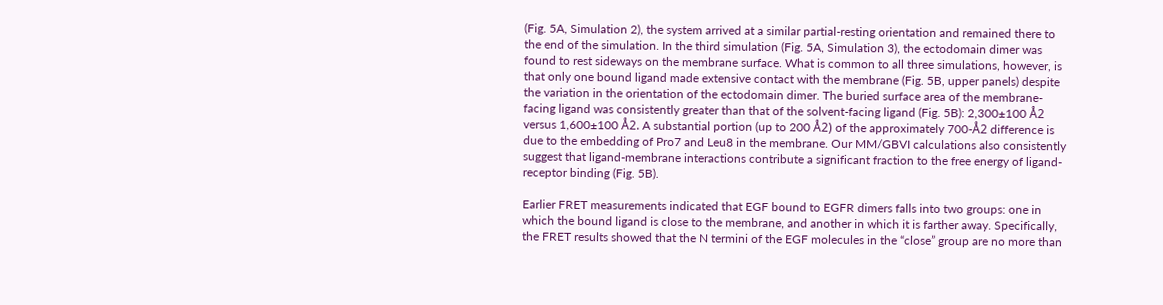(Fig. 5A, Simulation 2), the system arrived at a similar partial-resting orientation and remained there to the end of the simulation. In the third simulation (Fig. 5A, Simulation 3), the ectodomain dimer was found to rest sideways on the membrane surface. What is common to all three simulations, however, is that only one bound ligand made extensive contact with the membrane (Fig. 5B, upper panels) despite the variation in the orientation of the ectodomain dimer. The buried surface area of the membrane-facing ligand was consistently greater than that of the solvent-facing ligand (Fig. 5B): 2,300±100 Å2 versus 1,600±100 Å2. A substantial portion (up to 200 Å2) of the approximately 700-Å2 difference is due to the embedding of Pro7 and Leu8 in the membrane. Our MM/GBVI calculations also consistently suggest that ligand-membrane interactions contribute a significant fraction to the free energy of ligand-receptor binding (Fig. 5B).

Earlier FRET measurements indicated that EGF bound to EGFR dimers falls into two groups: one in which the bound ligand is close to the membrane, and another in which it is farther away. Specifically, the FRET results showed that the N termini of the EGF molecules in the “close” group are no more than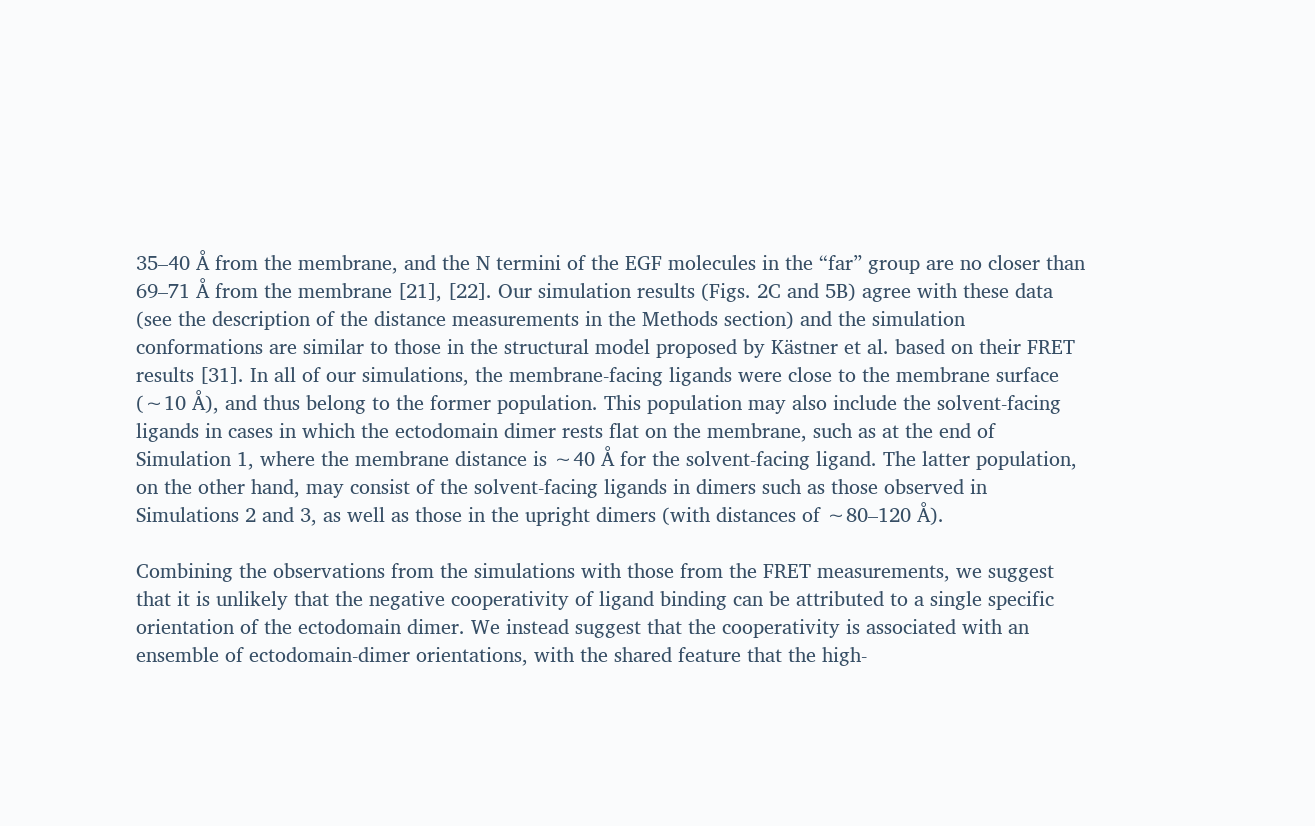35–40 Å from the membrane, and the N termini of the EGF molecules in the “far” group are no closer than 69–71 Å from the membrane [21], [22]. Our simulation results (Figs. 2C and 5B) agree with these data (see the description of the distance measurements in the Methods section) and the simulation conformations are similar to those in the structural model proposed by Kästner et al. based on their FRET results [31]. In all of our simulations, the membrane-facing ligands were close to the membrane surface (∼10 Å), and thus belong to the former population. This population may also include the solvent-facing ligands in cases in which the ectodomain dimer rests flat on the membrane, such as at the end of Simulation 1, where the membrane distance is ∼40 Å for the solvent-facing ligand. The latter population, on the other hand, may consist of the solvent-facing ligands in dimers such as those observed in Simulations 2 and 3, as well as those in the upright dimers (with distances of ∼80–120 Å).

Combining the observations from the simulations with those from the FRET measurements, we suggest that it is unlikely that the negative cooperativity of ligand binding can be attributed to a single specific orientation of the ectodomain dimer. We instead suggest that the cooperativity is associated with an ensemble of ectodomain-dimer orientations, with the shared feature that the high-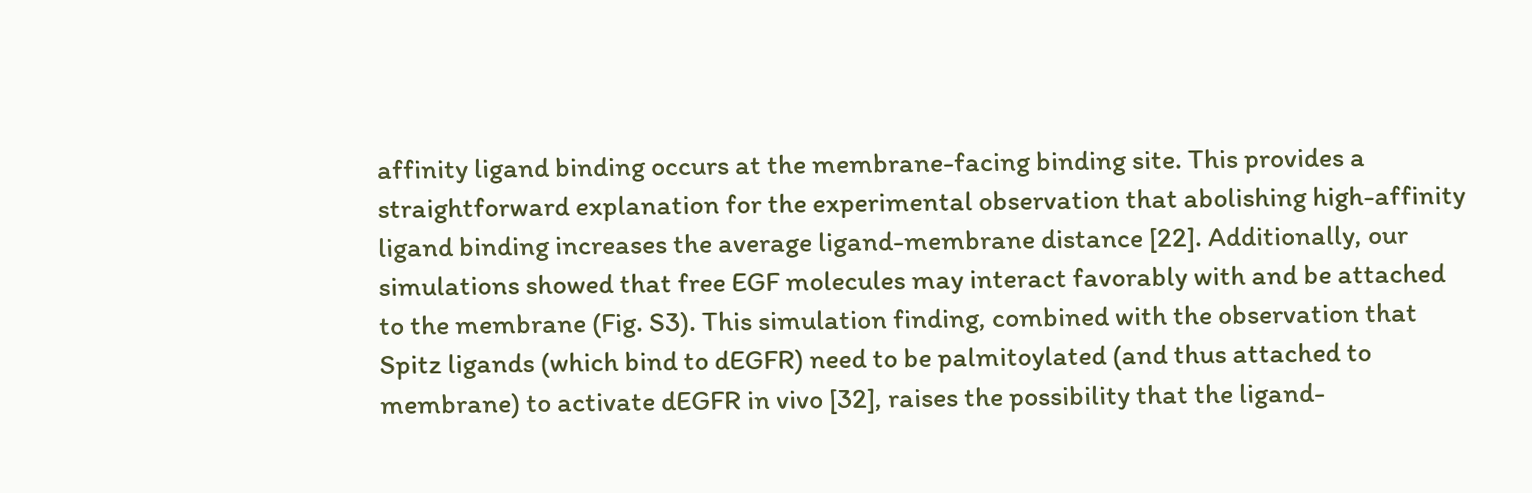affinity ligand binding occurs at the membrane-facing binding site. This provides a straightforward explanation for the experimental observation that abolishing high-affinity ligand binding increases the average ligand-membrane distance [22]. Additionally, our simulations showed that free EGF molecules may interact favorably with and be attached to the membrane (Fig. S3). This simulation finding, combined with the observation that Spitz ligands (which bind to dEGFR) need to be palmitoylated (and thus attached to membrane) to activate dEGFR in vivo [32], raises the possibility that the ligand-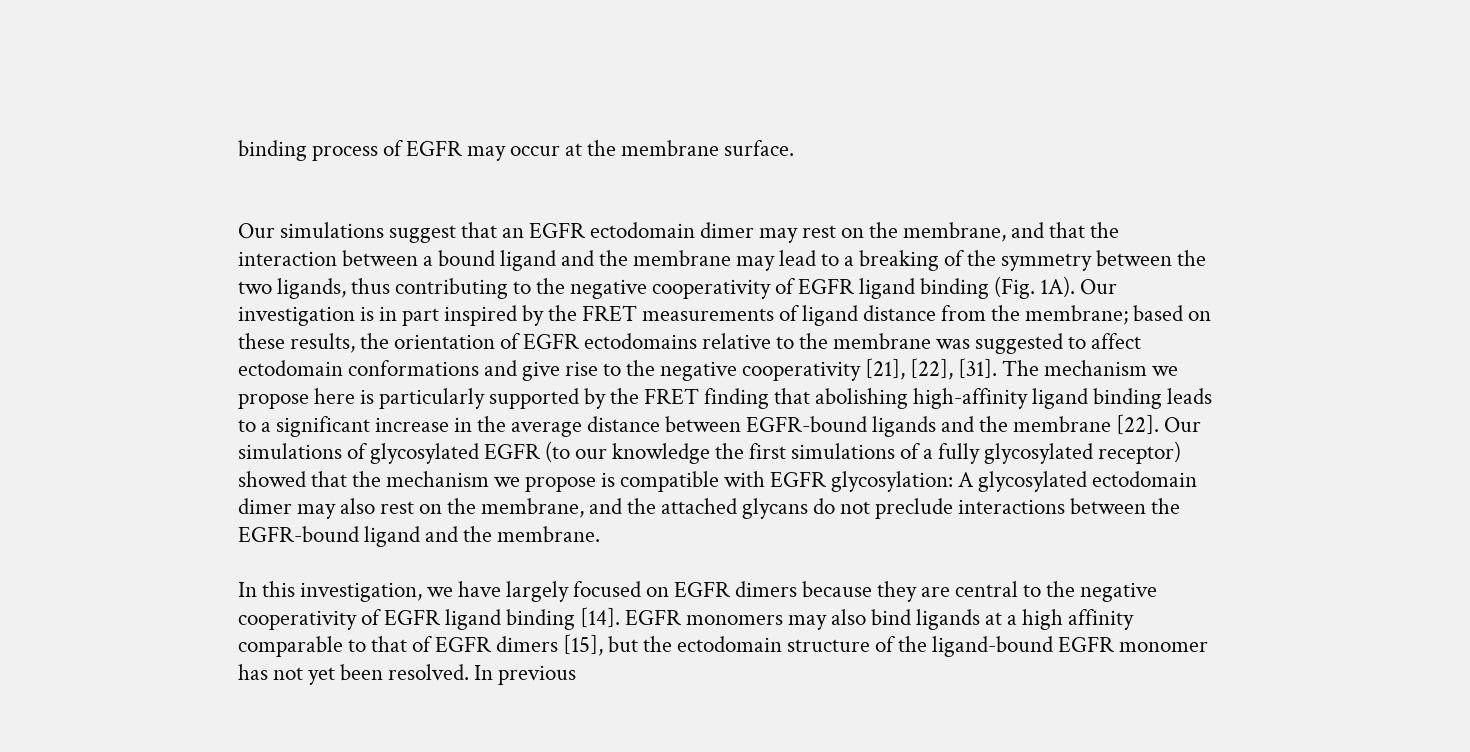binding process of EGFR may occur at the membrane surface.


Our simulations suggest that an EGFR ectodomain dimer may rest on the membrane, and that the interaction between a bound ligand and the membrane may lead to a breaking of the symmetry between the two ligands, thus contributing to the negative cooperativity of EGFR ligand binding (Fig. 1A). Our investigation is in part inspired by the FRET measurements of ligand distance from the membrane; based on these results, the orientation of EGFR ectodomains relative to the membrane was suggested to affect ectodomain conformations and give rise to the negative cooperativity [21], [22], [31]. The mechanism we propose here is particularly supported by the FRET finding that abolishing high-affinity ligand binding leads to a significant increase in the average distance between EGFR-bound ligands and the membrane [22]. Our simulations of glycosylated EGFR (to our knowledge the first simulations of a fully glycosylated receptor) showed that the mechanism we propose is compatible with EGFR glycosylation: A glycosylated ectodomain dimer may also rest on the membrane, and the attached glycans do not preclude interactions between the EGFR-bound ligand and the membrane.

In this investigation, we have largely focused on EGFR dimers because they are central to the negative cooperativity of EGFR ligand binding [14]. EGFR monomers may also bind ligands at a high affinity comparable to that of EGFR dimers [15], but the ectodomain structure of the ligand-bound EGFR monomer has not yet been resolved. In previous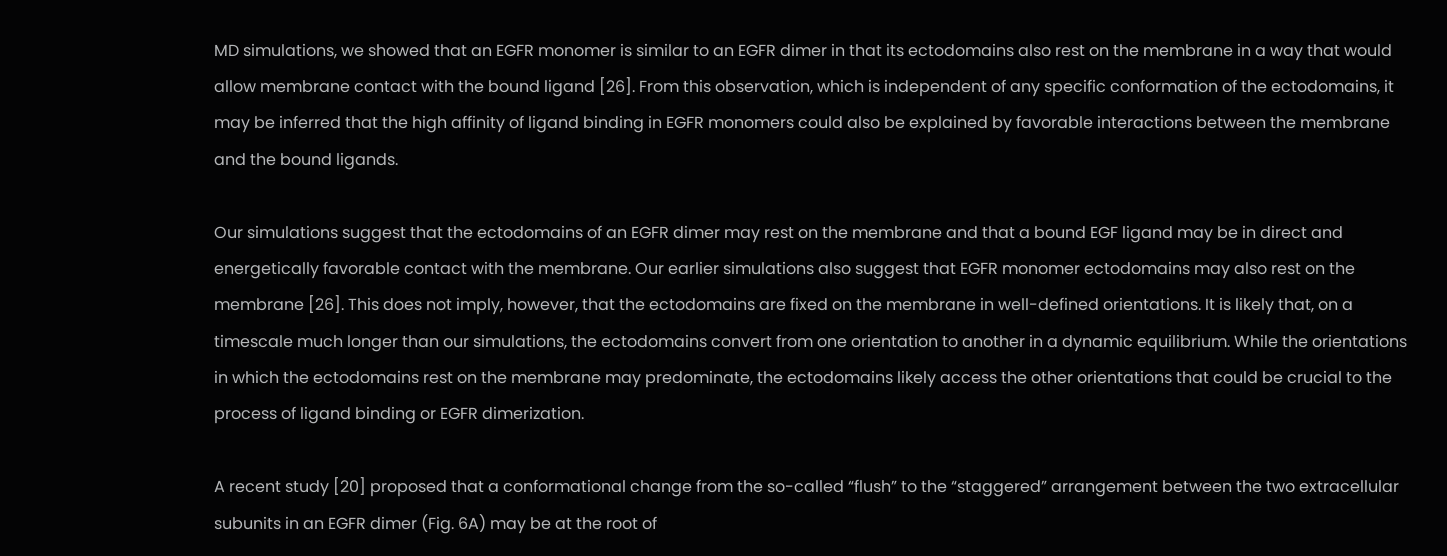MD simulations, we showed that an EGFR monomer is similar to an EGFR dimer in that its ectodomains also rest on the membrane in a way that would allow membrane contact with the bound ligand [26]. From this observation, which is independent of any specific conformation of the ectodomains, it may be inferred that the high affinity of ligand binding in EGFR monomers could also be explained by favorable interactions between the membrane and the bound ligands.

Our simulations suggest that the ectodomains of an EGFR dimer may rest on the membrane and that a bound EGF ligand may be in direct and energetically favorable contact with the membrane. Our earlier simulations also suggest that EGFR monomer ectodomains may also rest on the membrane [26]. This does not imply, however, that the ectodomains are fixed on the membrane in well-defined orientations. It is likely that, on a timescale much longer than our simulations, the ectodomains convert from one orientation to another in a dynamic equilibrium. While the orientations in which the ectodomains rest on the membrane may predominate, the ectodomains likely access the other orientations that could be crucial to the process of ligand binding or EGFR dimerization.

A recent study [20] proposed that a conformational change from the so-called “flush” to the “staggered” arrangement between the two extracellular subunits in an EGFR dimer (Fig. 6A) may be at the root of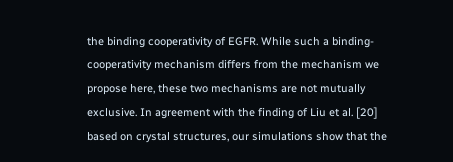the binding cooperativity of EGFR. While such a binding-cooperativity mechanism differs from the mechanism we propose here, these two mechanisms are not mutually exclusive. In agreement with the finding of Liu et al. [20] based on crystal structures, our simulations show that the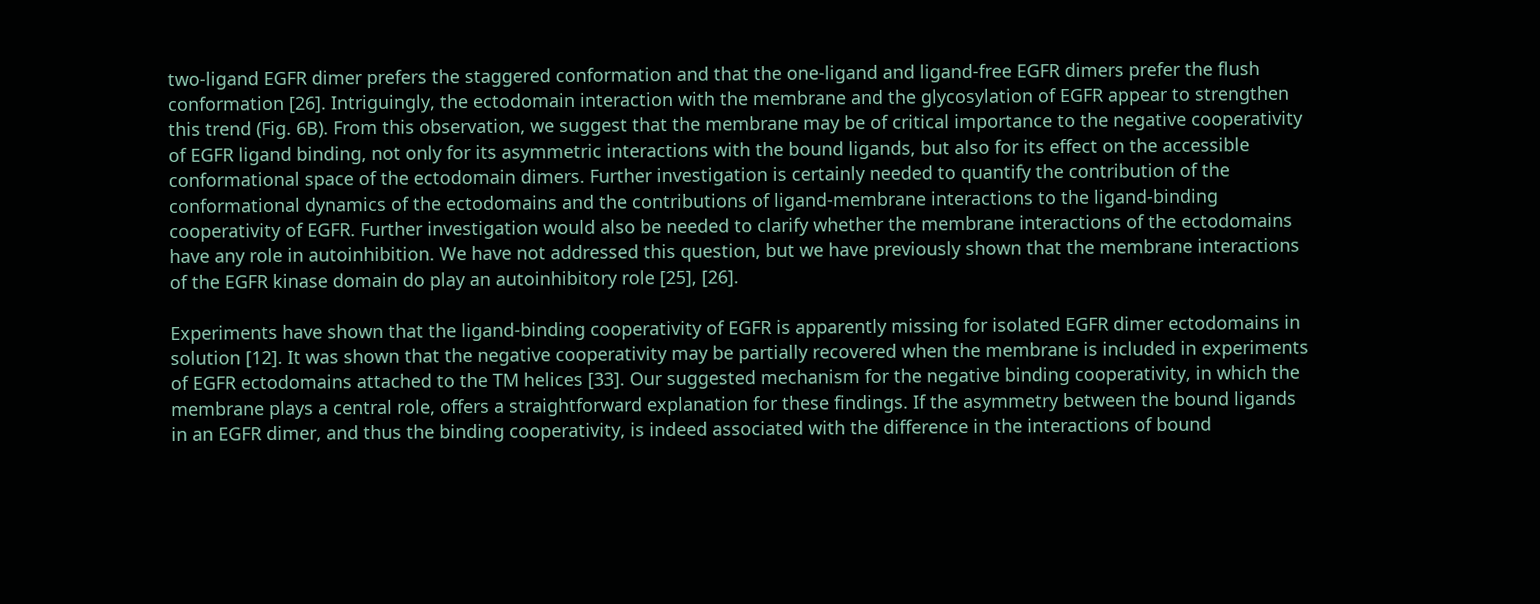two-ligand EGFR dimer prefers the staggered conformation and that the one-ligand and ligand-free EGFR dimers prefer the flush conformation [26]. Intriguingly, the ectodomain interaction with the membrane and the glycosylation of EGFR appear to strengthen this trend (Fig. 6B). From this observation, we suggest that the membrane may be of critical importance to the negative cooperativity of EGFR ligand binding, not only for its asymmetric interactions with the bound ligands, but also for its effect on the accessible conformational space of the ectodomain dimers. Further investigation is certainly needed to quantify the contribution of the conformational dynamics of the ectodomains and the contributions of ligand-membrane interactions to the ligand-binding cooperativity of EGFR. Further investigation would also be needed to clarify whether the membrane interactions of the ectodomains have any role in autoinhibition. We have not addressed this question, but we have previously shown that the membrane interactions of the EGFR kinase domain do play an autoinhibitory role [25], [26].

Experiments have shown that the ligand-binding cooperativity of EGFR is apparently missing for isolated EGFR dimer ectodomains in solution [12]. It was shown that the negative cooperativity may be partially recovered when the membrane is included in experiments of EGFR ectodomains attached to the TM helices [33]. Our suggested mechanism for the negative binding cooperativity, in which the membrane plays a central role, offers a straightforward explanation for these findings. If the asymmetry between the bound ligands in an EGFR dimer, and thus the binding cooperativity, is indeed associated with the difference in the interactions of bound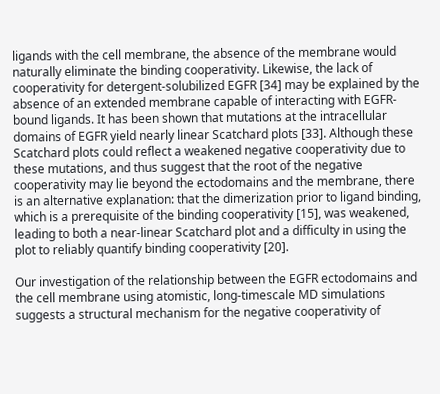ligands with the cell membrane, the absence of the membrane would naturally eliminate the binding cooperativity. Likewise, the lack of cooperativity for detergent-solubilized EGFR [34] may be explained by the absence of an extended membrane capable of interacting with EGFR-bound ligands. It has been shown that mutations at the intracellular domains of EGFR yield nearly linear Scatchard plots [33]. Although these Scatchard plots could reflect a weakened negative cooperativity due to these mutations, and thus suggest that the root of the negative cooperativity may lie beyond the ectodomains and the membrane, there is an alternative explanation: that the dimerization prior to ligand binding, which is a prerequisite of the binding cooperativity [15], was weakened, leading to both a near-linear Scatchard plot and a difficulty in using the plot to reliably quantify binding cooperativity [20].

Our investigation of the relationship between the EGFR ectodomains and the cell membrane using atomistic, long-timescale MD simulations suggests a structural mechanism for the negative cooperativity of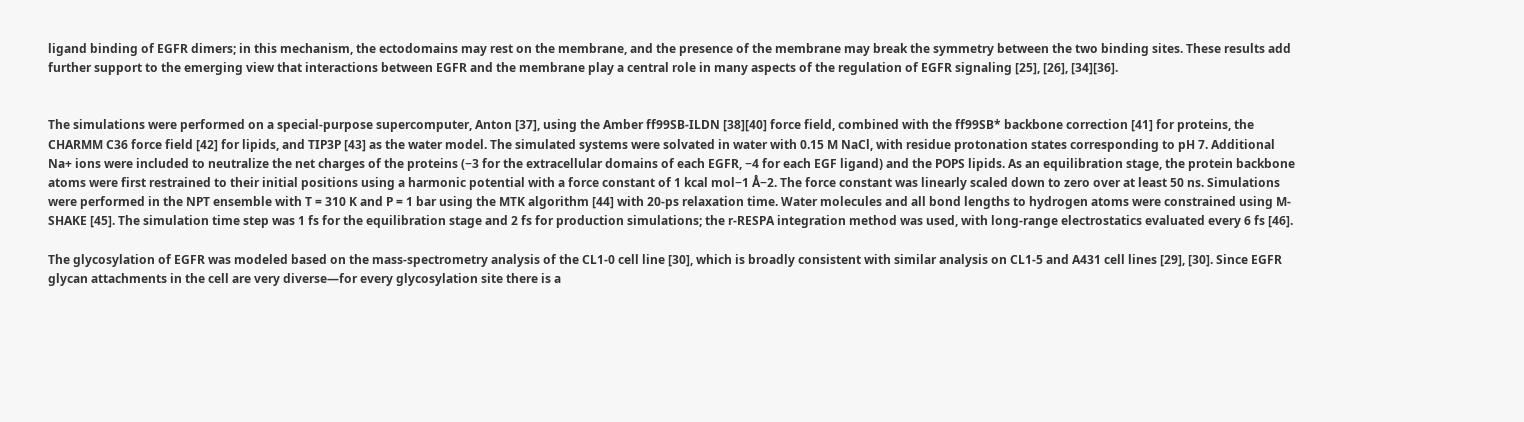ligand binding of EGFR dimers; in this mechanism, the ectodomains may rest on the membrane, and the presence of the membrane may break the symmetry between the two binding sites. These results add further support to the emerging view that interactions between EGFR and the membrane play a central role in many aspects of the regulation of EGFR signaling [25], [26], [34][36].


The simulations were performed on a special-purpose supercomputer, Anton [37], using the Amber ff99SB-ILDN [38][40] force field, combined with the ff99SB* backbone correction [41] for proteins, the CHARMM C36 force field [42] for lipids, and TIP3P [43] as the water model. The simulated systems were solvated in water with 0.15 M NaCl, with residue protonation states corresponding to pH 7. Additional Na+ ions were included to neutralize the net charges of the proteins (−3 for the extracellular domains of each EGFR, −4 for each EGF ligand) and the POPS lipids. As an equilibration stage, the protein backbone atoms were first restrained to their initial positions using a harmonic potential with a force constant of 1 kcal mol−1 Å−2. The force constant was linearly scaled down to zero over at least 50 ns. Simulations were performed in the NPT ensemble with T = 310 K and P = 1 bar using the MTK algorithm [44] with 20-ps relaxation time. Water molecules and all bond lengths to hydrogen atoms were constrained using M-SHAKE [45]. The simulation time step was 1 fs for the equilibration stage and 2 fs for production simulations; the r-RESPA integration method was used, with long-range electrostatics evaluated every 6 fs [46].

The glycosylation of EGFR was modeled based on the mass-spectrometry analysis of the CL1-0 cell line [30], which is broadly consistent with similar analysis on CL1-5 and A431 cell lines [29], [30]. Since EGFR glycan attachments in the cell are very diverse—for every glycosylation site there is a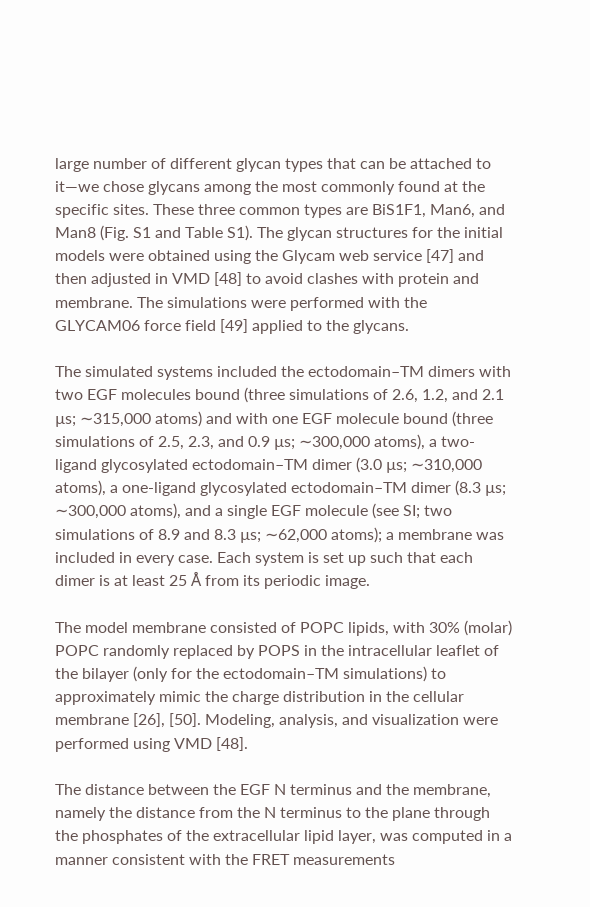large number of different glycan types that can be attached to it—we chose glycans among the most commonly found at the specific sites. These three common types are BiS1F1, Man6, and Man8 (Fig. S1 and Table S1). The glycan structures for the initial models were obtained using the Glycam web service [47] and then adjusted in VMD [48] to avoid clashes with protein and membrane. The simulations were performed with the GLYCAM06 force field [49] applied to the glycans.

The simulated systems included the ectodomain–TM dimers with two EGF molecules bound (three simulations of 2.6, 1.2, and 2.1 µs; ∼315,000 atoms) and with one EGF molecule bound (three simulations of 2.5, 2.3, and 0.9 µs; ∼300,000 atoms), a two-ligand glycosylated ectodomain–TM dimer (3.0 µs; ∼310,000 atoms), a one-ligand glycosylated ectodomain–TM dimer (8.3 µs; ∼300,000 atoms), and a single EGF molecule (see SI; two simulations of 8.9 and 8.3 µs; ∼62,000 atoms); a membrane was included in every case. Each system is set up such that each dimer is at least 25 Å from its periodic image.

The model membrane consisted of POPC lipids, with 30% (molar) POPC randomly replaced by POPS in the intracellular leaflet of the bilayer (only for the ectodomain–TM simulations) to approximately mimic the charge distribution in the cellular membrane [26], [50]. Modeling, analysis, and visualization were performed using VMD [48].

The distance between the EGF N terminus and the membrane, namely the distance from the N terminus to the plane through the phosphates of the extracellular lipid layer, was computed in a manner consistent with the FRET measurements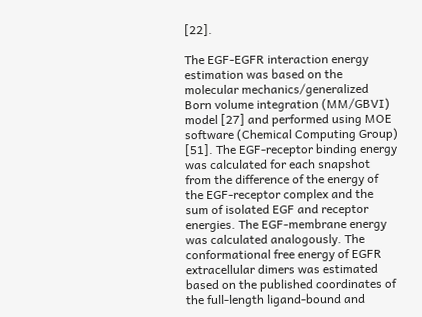[22].

The EGF-EGFR interaction energy estimation was based on the molecular mechanics/generalized Born volume integration (MM/GBVI) model [27] and performed using MOE software (Chemical Computing Group) [51]. The EGF-receptor binding energy was calculated for each snapshot from the difference of the energy of the EGF-receptor complex and the sum of isolated EGF and receptor energies. The EGF-membrane energy was calculated analogously. The conformational free energy of EGFR extracellular dimers was estimated based on the published coordinates of the full-length ligand-bound and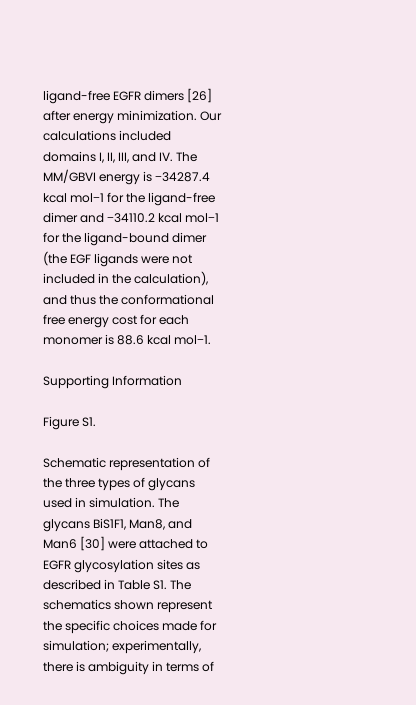ligand-free EGFR dimers [26] after energy minimization. Our calculations included domains I, II, III, and IV. The MM/GBVI energy is −34287.4 kcal mol−1 for the ligand-free dimer and −34110.2 kcal mol−1 for the ligand-bound dimer (the EGF ligands were not included in the calculation), and thus the conformational free energy cost for each monomer is 88.6 kcal mol−1.

Supporting Information

Figure S1.

Schematic representation of the three types of glycans used in simulation. The glycans BiS1F1, Man8, and Man6 [30] were attached to EGFR glycosylation sites as described in Table S1. The schematics shown represent the specific choices made for simulation; experimentally, there is ambiguity in terms of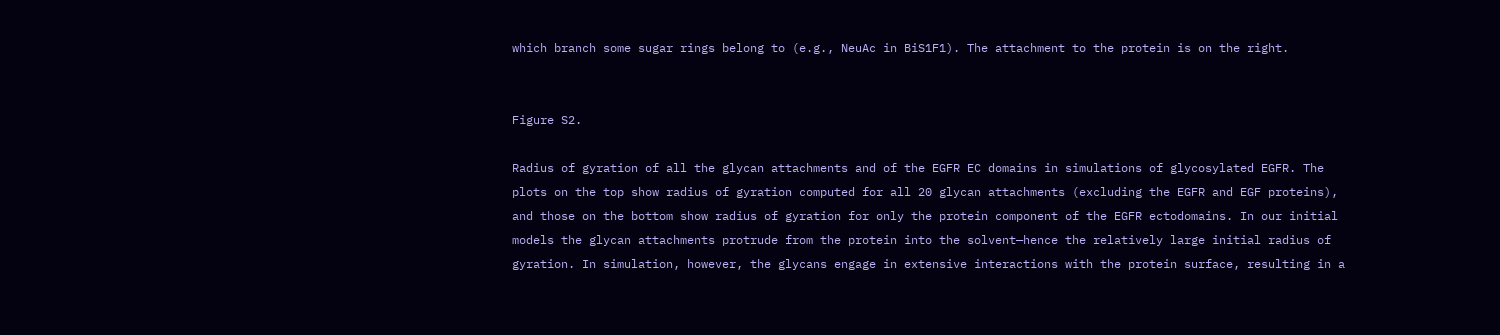which branch some sugar rings belong to (e.g., NeuAc in BiS1F1). The attachment to the protein is on the right.


Figure S2.

Radius of gyration of all the glycan attachments and of the EGFR EC domains in simulations of glycosylated EGFR. The plots on the top show radius of gyration computed for all 20 glycan attachments (excluding the EGFR and EGF proteins), and those on the bottom show radius of gyration for only the protein component of the EGFR ectodomains. In our initial models the glycan attachments protrude from the protein into the solvent—hence the relatively large initial radius of gyration. In simulation, however, the glycans engage in extensive interactions with the protein surface, resulting in a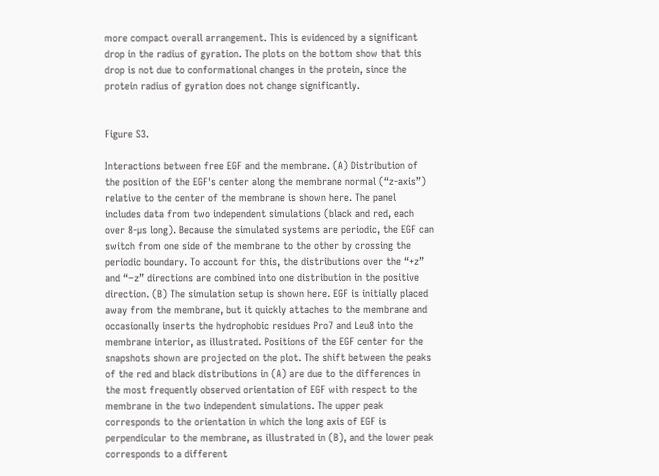more compact overall arrangement. This is evidenced by a significant drop in the radius of gyration. The plots on the bottom show that this drop is not due to conformational changes in the protein, since the protein radius of gyration does not change significantly.


Figure S3.

Interactions between free EGF and the membrane. (A) Distribution of the position of the EGF's center along the membrane normal (“z-axis”) relative to the center of the membrane is shown here. The panel includes data from two independent simulations (black and red, each over 8-µs long). Because the simulated systems are periodic, the EGF can switch from one side of the membrane to the other by crossing the periodic boundary. To account for this, the distributions over the “+z” and “−z” directions are combined into one distribution in the positive direction. (B) The simulation setup is shown here. EGF is initially placed away from the membrane, but it quickly attaches to the membrane and occasionally inserts the hydrophobic residues Pro7 and Leu8 into the membrane interior, as illustrated. Positions of the EGF center for the snapshots shown are projected on the plot. The shift between the peaks of the red and black distributions in (A) are due to the differences in the most frequently observed orientation of EGF with respect to the membrane in the two independent simulations. The upper peak corresponds to the orientation in which the long axis of EGF is perpendicular to the membrane, as illustrated in (B), and the lower peak corresponds to a different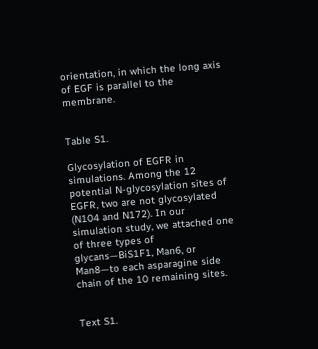orientation, in which the long axis of EGF is parallel to the membrane.


Table S1.

Glycosylation of EGFR in simulations. Among the 12 potential N-glycosylation sites of EGFR, two are not glycosylated (N104 and N172). In our simulation study, we attached one of three types of glycans—BiS1F1, Man6, or Man8—to each asparagine side chain of the 10 remaining sites.


Text S1.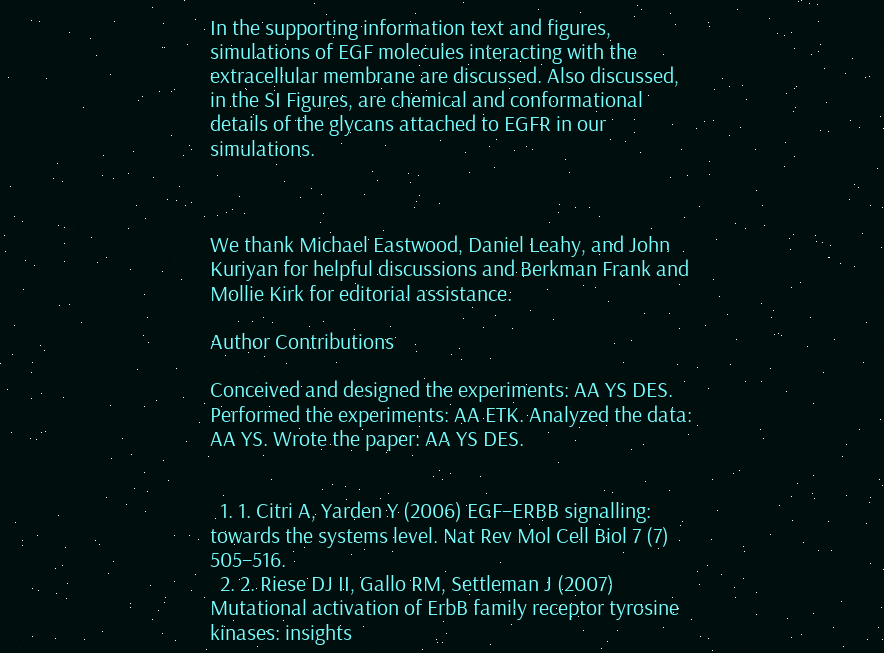In the supporting information text and figures, simulations of EGF molecules interacting with the extracellular membrane are discussed. Also discussed, in the SI Figures, are chemical and conformational details of the glycans attached to EGFR in our simulations.



We thank Michael Eastwood, Daniel Leahy, and John Kuriyan for helpful discussions and Berkman Frank and Mollie Kirk for editorial assistance.

Author Contributions

Conceived and designed the experiments: AA YS DES. Performed the experiments: AA ETK. Analyzed the data: AA YS. Wrote the paper: AA YS DES.


  1. 1. Citri A, Yarden Y (2006) EGF–ERBB signalling: towards the systems level. Nat Rev Mol Cell Biol 7 (7) 505–516.
  2. 2. Riese DJ II, Gallo RM, Settleman J (2007) Mutational activation of ErbB family receptor tyrosine kinases: insights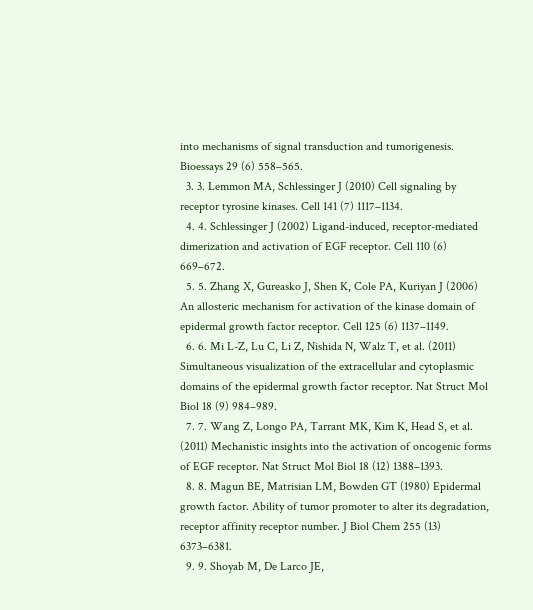into mechanisms of signal transduction and tumorigenesis. Bioessays 29 (6) 558–565.
  3. 3. Lemmon MA, Schlessinger J (2010) Cell signaling by receptor tyrosine kinases. Cell 141 (7) 1117–1134.
  4. 4. Schlessinger J (2002) Ligand-induced, receptor-mediated dimerization and activation of EGF receptor. Cell 110 (6) 669–672.
  5. 5. Zhang X, Gureasko J, Shen K, Cole PA, Kuriyan J (2006) An allosteric mechanism for activation of the kinase domain of epidermal growth factor receptor. Cell 125 (6) 1137–1149.
  6. 6. Mi L-Z, Lu C, Li Z, Nishida N, Walz T, et al. (2011) Simultaneous visualization of the extracellular and cytoplasmic domains of the epidermal growth factor receptor. Nat Struct Mol Biol 18 (9) 984–989.
  7. 7. Wang Z, Longo PA, Tarrant MK, Kim K, Head S, et al. (2011) Mechanistic insights into the activation of oncogenic forms of EGF receptor. Nat Struct Mol Biol 18 (12) 1388–1393.
  8. 8. Magun BE, Matrisian LM, Bowden GT (1980) Epidermal growth factor. Ability of tumor promoter to alter its degradation, receptor affinity receptor number. J Biol Chem 255 (13) 6373–6381.
  9. 9. Shoyab M, De Larco JE,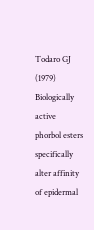Todaro GJ (1979) Biologically active phorbol esters specifically alter affinity of epidermal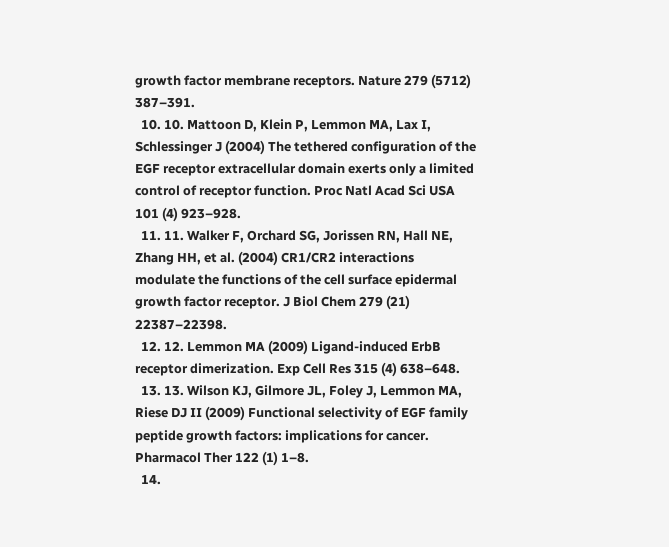growth factor membrane receptors. Nature 279 (5712) 387–391.
  10. 10. Mattoon D, Klein P, Lemmon MA, Lax I, Schlessinger J (2004) The tethered configuration of the EGF receptor extracellular domain exerts only a limited control of receptor function. Proc Natl Acad Sci USA 101 (4) 923–928.
  11. 11. Walker F, Orchard SG, Jorissen RN, Hall NE, Zhang HH, et al. (2004) CR1/CR2 interactions modulate the functions of the cell surface epidermal growth factor receptor. J Biol Chem 279 (21) 22387–22398.
  12. 12. Lemmon MA (2009) Ligand-induced ErbB receptor dimerization. Exp Cell Res 315 (4) 638–648.
  13. 13. Wilson KJ, Gilmore JL, Foley J, Lemmon MA, Riese DJ II (2009) Functional selectivity of EGF family peptide growth factors: implications for cancer. Pharmacol Ther 122 (1) 1–8.
  14.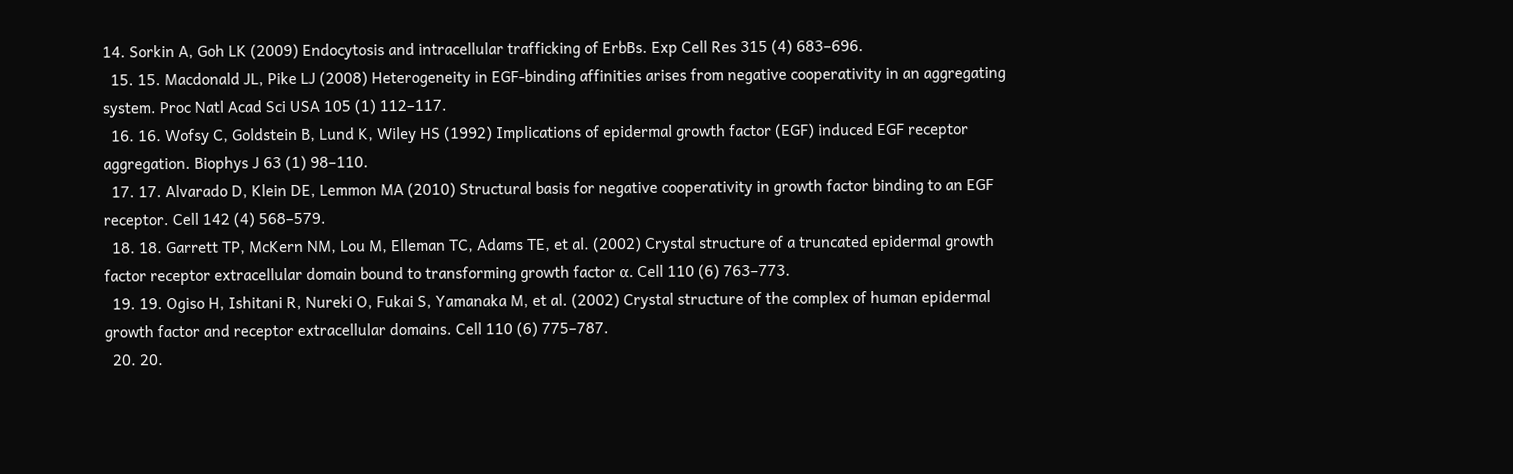14. Sorkin A, Goh LK (2009) Endocytosis and intracellular trafficking of ErbBs. Exp Cell Res 315 (4) 683–696.
  15. 15. Macdonald JL, Pike LJ (2008) Heterogeneity in EGF-binding affinities arises from negative cooperativity in an aggregating system. Proc Natl Acad Sci USA 105 (1) 112–117.
  16. 16. Wofsy C, Goldstein B, Lund K, Wiley HS (1992) Implications of epidermal growth factor (EGF) induced EGF receptor aggregation. Biophys J 63 (1) 98–110.
  17. 17. Alvarado D, Klein DE, Lemmon MA (2010) Structural basis for negative cooperativity in growth factor binding to an EGF receptor. Cell 142 (4) 568–579.
  18. 18. Garrett TP, McKern NM, Lou M, Elleman TC, Adams TE, et al. (2002) Crystal structure of a truncated epidermal growth factor receptor extracellular domain bound to transforming growth factor α. Cell 110 (6) 763–773.
  19. 19. Ogiso H, Ishitani R, Nureki O, Fukai S, Yamanaka M, et al. (2002) Crystal structure of the complex of human epidermal growth factor and receptor extracellular domains. Cell 110 (6) 775–787.
  20. 20.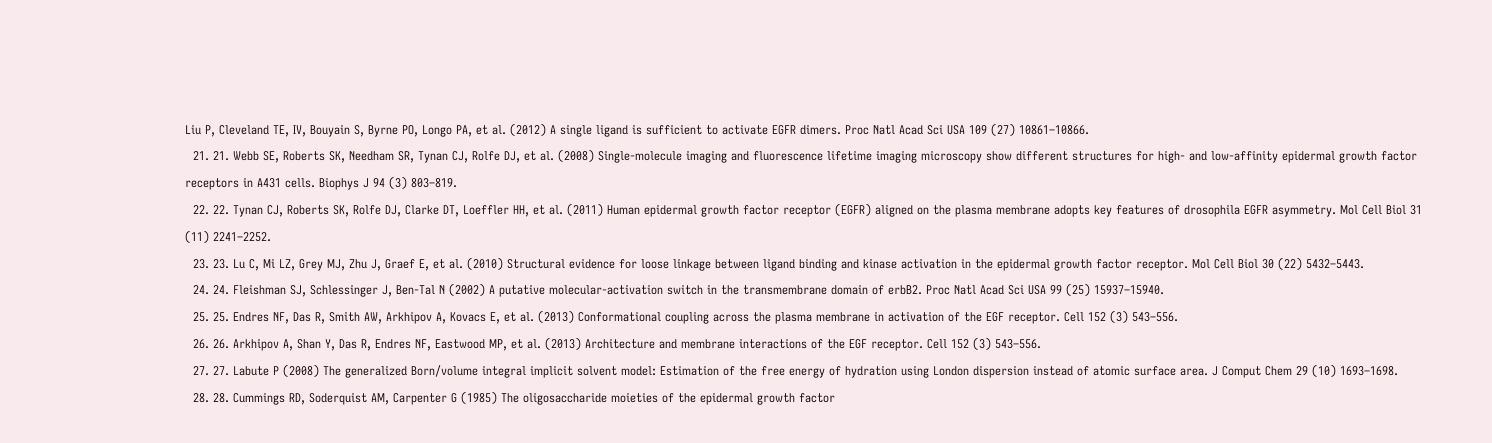Liu P, Cleveland TE, IV, Bouyain S, Byrne PO, Longo PA, et al. (2012) A single ligand is sufficient to activate EGFR dimers. Proc Natl Acad Sci USA 109 (27) 10861–10866.
  21. 21. Webb SE, Roberts SK, Needham SR, Tynan CJ, Rolfe DJ, et al. (2008) Single-molecule imaging and fluorescence lifetime imaging microscopy show different structures for high- and low-affinity epidermal growth factor receptors in A431 cells. Biophys J 94 (3) 803–819.
  22. 22. Tynan CJ, Roberts SK, Rolfe DJ, Clarke DT, Loeffler HH, et al. (2011) Human epidermal growth factor receptor (EGFR) aligned on the plasma membrane adopts key features of drosophila EGFR asymmetry. Mol Cell Biol 31 (11) 2241–2252.
  23. 23. Lu C, Mi LZ, Grey MJ, Zhu J, Graef E, et al. (2010) Structural evidence for loose linkage between ligand binding and kinase activation in the epidermal growth factor receptor. Mol Cell Biol 30 (22) 5432–5443.
  24. 24. Fleishman SJ, Schlessinger J, Ben-Tal N (2002) A putative molecular-activation switch in the transmembrane domain of erbB2. Proc Natl Acad Sci USA 99 (25) 15937–15940.
  25. 25. Endres NF, Das R, Smith AW, Arkhipov A, Kovacs E, et al. (2013) Conformational coupling across the plasma membrane in activation of the EGF receptor. Cell 152 (3) 543–556.
  26. 26. Arkhipov A, Shan Y, Das R, Endres NF, Eastwood MP, et al. (2013) Architecture and membrane interactions of the EGF receptor. Cell 152 (3) 543–556.
  27. 27. Labute P (2008) The generalized Born/volume integral implicit solvent model: Estimation of the free energy of hydration using London dispersion instead of atomic surface area. J Comput Chem 29 (10) 1693–1698.
  28. 28. Cummings RD, Soderquist AM, Carpenter G (1985) The oligosaccharide moieties of the epidermal growth factor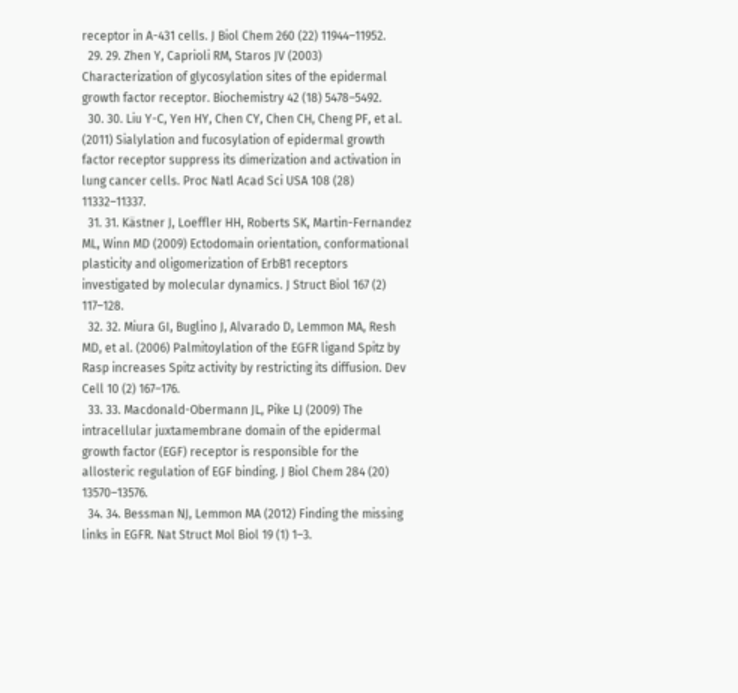receptor in A-431 cells. J Biol Chem 260 (22) 11944–11952.
  29. 29. Zhen Y, Caprioli RM, Staros JV (2003) Characterization of glycosylation sites of the epidermal growth factor receptor. Biochemistry 42 (18) 5478–5492.
  30. 30. Liu Y-C, Yen HY, Chen CY, Chen CH, Cheng PF, et al. (2011) Sialylation and fucosylation of epidermal growth factor receptor suppress its dimerization and activation in lung cancer cells. Proc Natl Acad Sci USA 108 (28) 11332–11337.
  31. 31. Kästner J, Loeffler HH, Roberts SK, Martin-Fernandez ML, Winn MD (2009) Ectodomain orientation, conformational plasticity and oligomerization of ErbB1 receptors investigated by molecular dynamics. J Struct Biol 167 (2) 117–128.
  32. 32. Miura GI, Buglino J, Alvarado D, Lemmon MA, Resh MD, et al. (2006) Palmitoylation of the EGFR ligand Spitz by Rasp increases Spitz activity by restricting its diffusion. Dev Cell 10 (2) 167–176.
  33. 33. Macdonald-Obermann JL, Pike LJ (2009) The intracellular juxtamembrane domain of the epidermal growth factor (EGF) receptor is responsible for the allosteric regulation of EGF binding. J Biol Chem 284 (20) 13570–13576.
  34. 34. Bessman NJ, Lemmon MA (2012) Finding the missing links in EGFR. Nat Struct Mol Biol 19 (1) 1–3.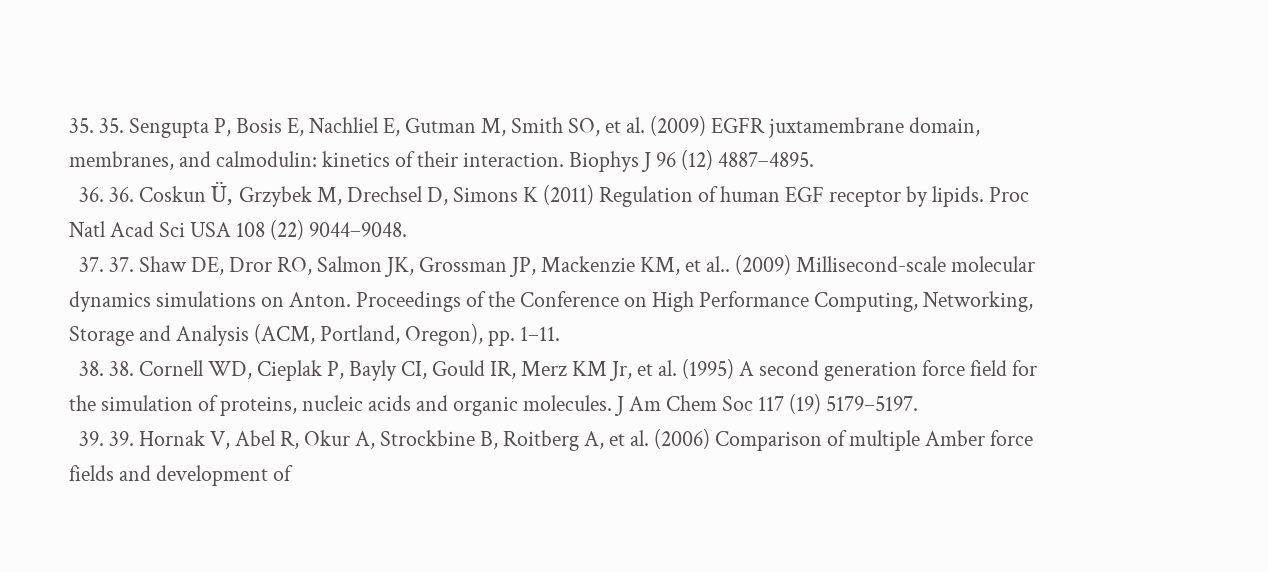35. 35. Sengupta P, Bosis E, Nachliel E, Gutman M, Smith SO, et al. (2009) EGFR juxtamembrane domain, membranes, and calmodulin: kinetics of their interaction. Biophys J 96 (12) 4887–4895.
  36. 36. Coskun Ü, Grzybek M, Drechsel D, Simons K (2011) Regulation of human EGF receptor by lipids. Proc Natl Acad Sci USA 108 (22) 9044–9048.
  37. 37. Shaw DE, Dror RO, Salmon JK, Grossman JP, Mackenzie KM, et al.. (2009) Millisecond-scale molecular dynamics simulations on Anton. Proceedings of the Conference on High Performance Computing, Networking, Storage and Analysis (ACM, Portland, Oregon), pp. 1–11.
  38. 38. Cornell WD, Cieplak P, Bayly CI, Gould IR, Merz KM Jr, et al. (1995) A second generation force field for the simulation of proteins, nucleic acids and organic molecules. J Am Chem Soc 117 (19) 5179–5197.
  39. 39. Hornak V, Abel R, Okur A, Strockbine B, Roitberg A, et al. (2006) Comparison of multiple Amber force fields and development of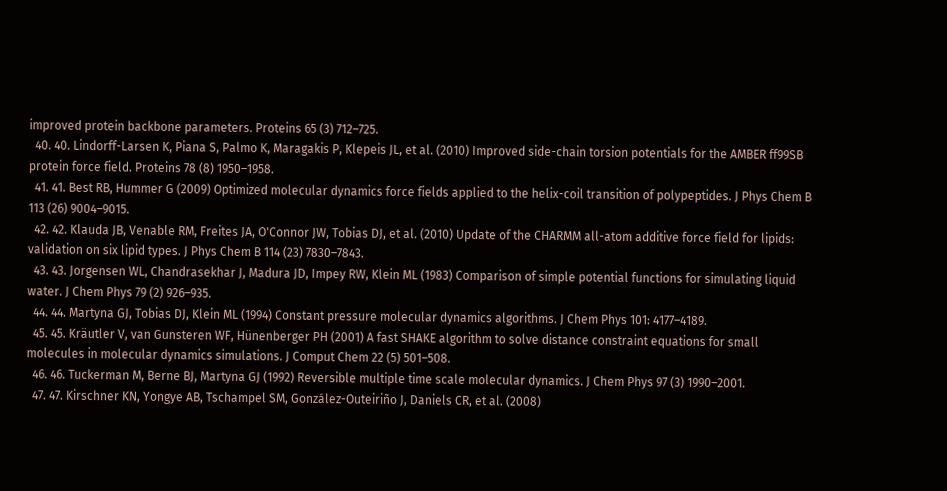improved protein backbone parameters. Proteins 65 (3) 712–725.
  40. 40. Lindorff-Larsen K, Piana S, Palmo K, Maragakis P, Klepeis JL, et al. (2010) Improved side-chain torsion potentials for the AMBER ff99SB protein force field. Proteins 78 (8) 1950–1958.
  41. 41. Best RB, Hummer G (2009) Optimized molecular dynamics force fields applied to the helix-coil transition of polypeptides. J Phys Chem B 113 (26) 9004–9015.
  42. 42. Klauda JB, Venable RM, Freites JA, O'Connor JW, Tobias DJ, et al. (2010) Update of the CHARMM all-atom additive force field for lipids: validation on six lipid types. J Phys Chem B 114 (23) 7830–7843.
  43. 43. Jorgensen WL, Chandrasekhar J, Madura JD, Impey RW, Klein ML (1983) Comparison of simple potential functions for simulating liquid water. J Chem Phys 79 (2) 926–935.
  44. 44. Martyna GJ, Tobias DJ, Klein ML (1994) Constant pressure molecular dynamics algorithms. J Chem Phys 101: 4177–4189.
  45. 45. Kräutler V, van Gunsteren WF, Hünenberger PH (2001) A fast SHAKE algorithm to solve distance constraint equations for small molecules in molecular dynamics simulations. J Comput Chem 22 (5) 501–508.
  46. 46. Tuckerman M, Berne BJ, Martyna GJ (1992) Reversible multiple time scale molecular dynamics. J Chem Phys 97 (3) 1990–2001.
  47. 47. Kirschner KN, Yongye AB, Tschampel SM, González-Outeiriño J, Daniels CR, et al. (2008)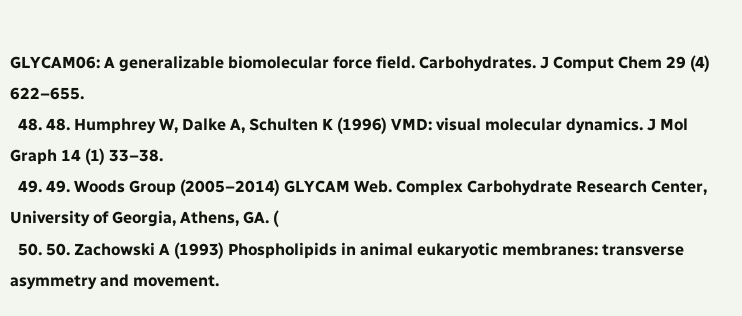GLYCAM06: A generalizable biomolecular force field. Carbohydrates. J Comput Chem 29 (4) 622–655.
  48. 48. Humphrey W, Dalke A, Schulten K (1996) VMD: visual molecular dynamics. J Mol Graph 14 (1) 33–38.
  49. 49. Woods Group (2005–2014) GLYCAM Web. Complex Carbohydrate Research Center, University of Georgia, Athens, GA. (
  50. 50. Zachowski A (1993) Phospholipids in animal eukaryotic membranes: transverse asymmetry and movement.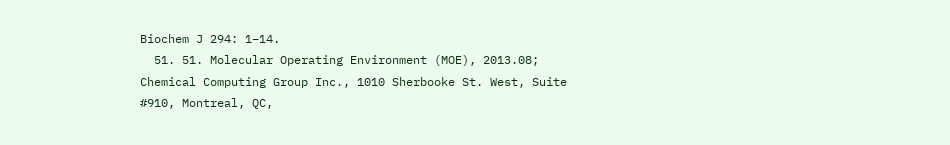Biochem J 294: 1–14.
  51. 51. Molecular Operating Environment (MOE), 2013.08; Chemical Computing Group Inc., 1010 Sherbooke St. West, Suite #910, Montreal, QC,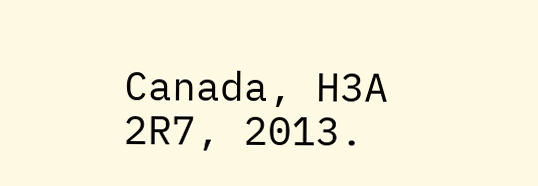Canada, H3A 2R7, 2013.